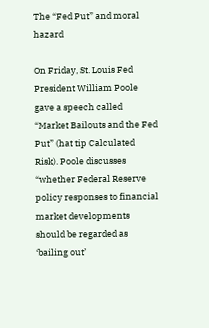The “Fed Put” and moral hazard

On Friday, St. Louis Fed President William Poole gave a speech called “Market Bailouts and the Fed Put” (hat tip Calculated Risk). Poole discusses “whether Federal Reserve policy responses to financial market developments should be regarded as ‘bailing out’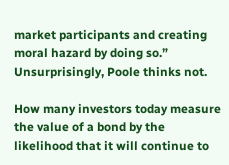market participants and creating moral hazard by doing so.” Unsurprisingly, Poole thinks not.

How many investors today measure the value of a bond by the likelihood that it will continue to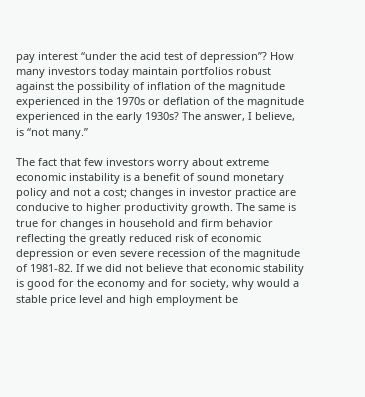pay interest “under the acid test of depression”? How many investors today maintain portfolios robust against the possibility of inflation of the magnitude experienced in the 1970s or deflation of the magnitude experienced in the early 1930s? The answer, I believe, is “not many.”

The fact that few investors worry about extreme economic instability is a benefit of sound monetary policy and not a cost; changes in investor practice are conducive to higher productivity growth. The same is true for changes in household and firm behavior reflecting the greatly reduced risk of economic depression or even severe recession of the magnitude of 1981-82. If we did not believe that economic stability is good for the economy and for society, why would a stable price level and high employment be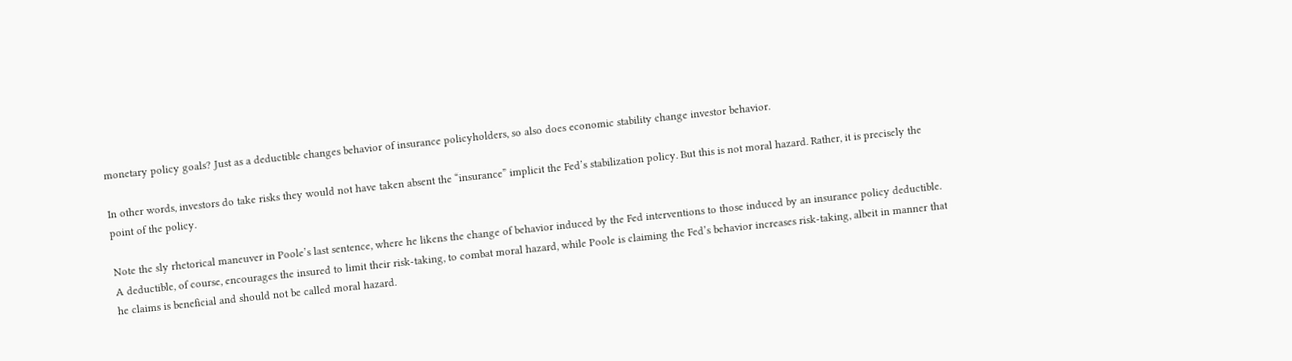monetary policy goals? Just as a deductible changes behavior of insurance policyholders, so also does economic stability change investor behavior.

In other words, investors do take risks they would not have taken absent the “insurance” implicit the Fed’s stabilization policy. But this is not moral hazard. Rather, it is precisely the point of the policy.

Note the sly rhetorical maneuver in Poole’s last sentence, where he likens the change of behavior induced by the Fed interventions to those induced by an insurance policy deductible. A deductible, of course, encourages the insured to limit their risk-taking, to combat moral hazard, while Poole is claiming the Fed’s behavior increases risk-taking, albeit in manner that he claims is beneficial and should not be called moral hazard.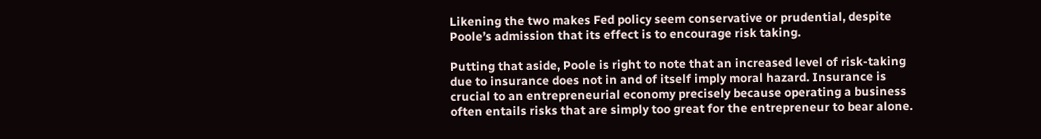Likening the two makes Fed policy seem conservative or prudential, despite Poole’s admission that its effect is to encourage risk taking.

Putting that aside, Poole is right to note that an increased level of risk-taking due to insurance does not in and of itself imply moral hazard. Insurance is crucial to an entrepreneurial economy precisely because operating a business often entails risks that are simply too great for the entrepreneur to bear alone.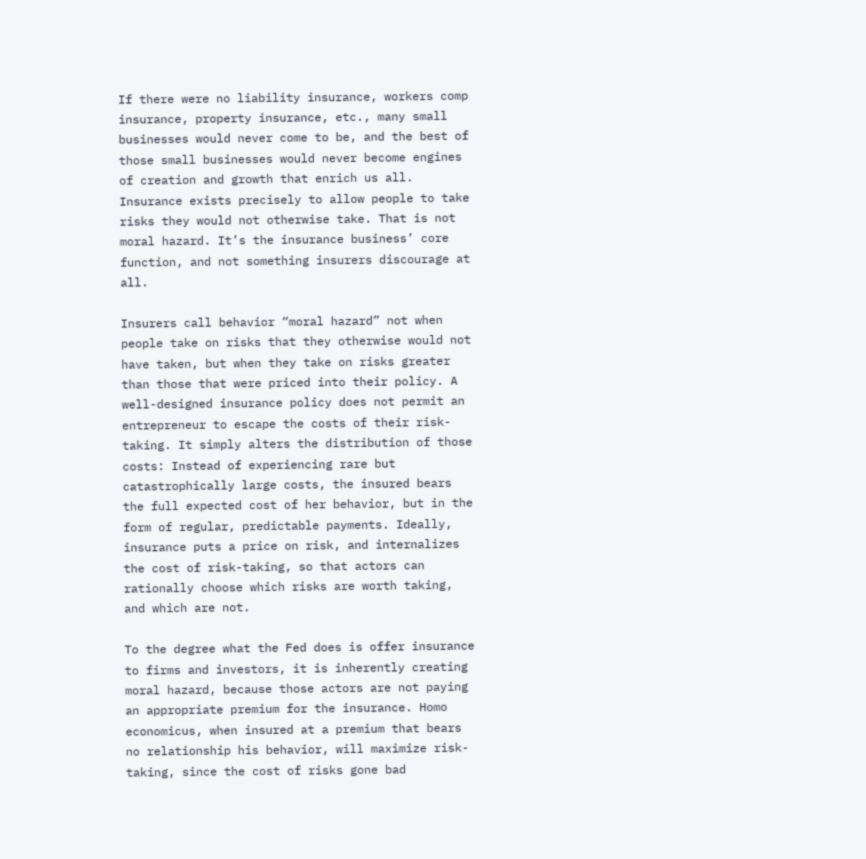If there were no liability insurance, workers comp insurance, property insurance, etc., many small businesses would never come to be, and the best of those small businesses would never become engines of creation and growth that enrich us all. Insurance exists precisely to allow people to take risks they would not otherwise take. That is not moral hazard. It’s the insurance business’ core function, and not something insurers discourage at all.

Insurers call behavior “moral hazard” not when people take on risks that they otherwise would not have taken, but when they take on risks greater than those that were priced into their policy. A well-designed insurance policy does not permit an entrepreneur to escape the costs of their risk-taking. It simply alters the distribution of those costs: Instead of experiencing rare but catastrophically large costs, the insured bears the full expected cost of her behavior, but in the form of regular, predictable payments. Ideally, insurance puts a price on risk, and internalizes the cost of risk-taking, so that actors can rationally choose which risks are worth taking, and which are not.

To the degree what the Fed does is offer insurance to firms and investors, it is inherently creating moral hazard, because those actors are not paying an appropriate premium for the insurance. Homo economicus, when insured at a premium that bears no relationship his behavior, will maximize risk-taking, since the cost of risks gone bad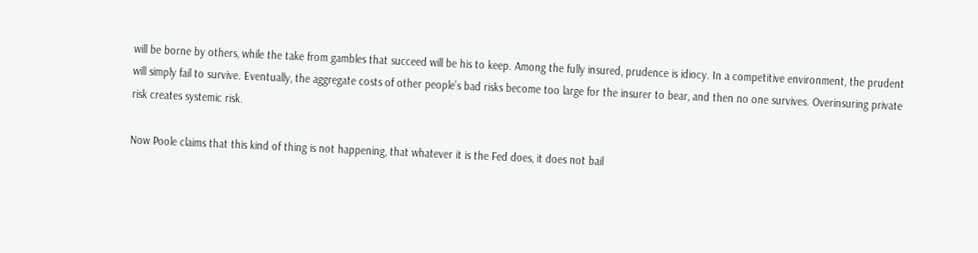will be borne by others, while the take from gambles that succeed will be his to keep. Among the fully insured, prudence is idiocy. In a competitive environment, the prudent will simply fail to survive. Eventually, the aggregate costs of other people’s bad risks become too large for the insurer to bear, and then no one survives. Overinsuring private risk creates systemic risk.

Now Poole claims that this kind of thing is not happening, that whatever it is the Fed does, it does not bail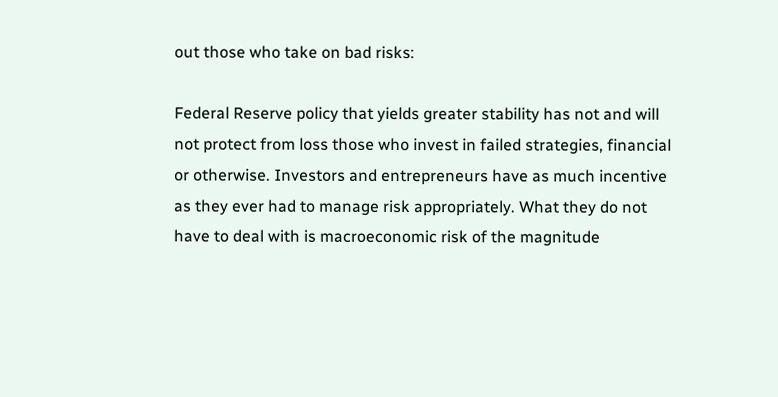out those who take on bad risks:

Federal Reserve policy that yields greater stability has not and will not protect from loss those who invest in failed strategies, financial or otherwise. Investors and entrepreneurs have as much incentive as they ever had to manage risk appropriately. What they do not have to deal with is macroeconomic risk of the magnitude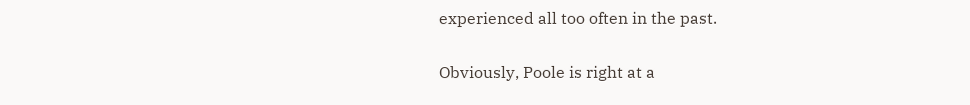experienced all too often in the past.

Obviously, Poole is right at a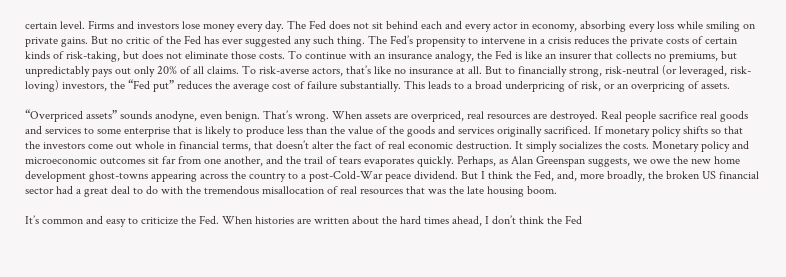certain level. Firms and investors lose money every day. The Fed does not sit behind each and every actor in economy, absorbing every loss while smiling on private gains. But no critic of the Fed has ever suggested any such thing. The Fed’s propensity to intervene in a crisis reduces the private costs of certain kinds of risk-taking, but does not eliminate those costs. To continue with an insurance analogy, the Fed is like an insurer that collects no premiums, but unpredictably pays out only 20% of all claims. To risk-averse actors, that’s like no insurance at all. But to financially strong, risk-neutral (or leveraged, risk-loving) investors, the “Fed put” reduces the average cost of failure substantially. This leads to a broad underpricing of risk, or an overpricing of assets.

“Overpriced assets” sounds anodyne, even benign. That’s wrong. When assets are overpriced, real resources are destroyed. Real people sacrifice real goods and services to some enterprise that is likely to produce less than the value of the goods and services originally sacrificed. If monetary policy shifts so that the investors come out whole in financial terms, that doesn’t alter the fact of real economic destruction. It simply socializes the costs. Monetary policy and microeconomic outcomes sit far from one another, and the trail of tears evaporates quickly. Perhaps, as Alan Greenspan suggests, we owe the new home development ghost-towns appearing across the country to a post-Cold-War peace dividend. But I think the Fed, and, more broadly, the broken US financial sector had a great deal to do with the tremendous misallocation of real resources that was the late housing boom.

It’s common and easy to criticize the Fed. When histories are written about the hard times ahead, I don’t think the Fed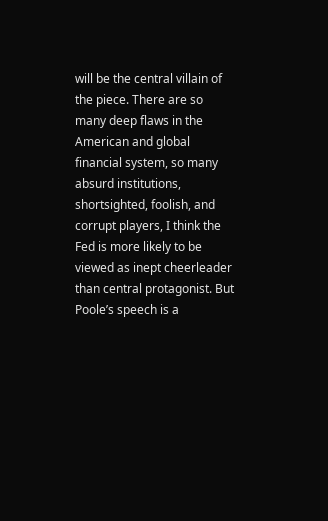will be the central villain of the piece. There are so many deep flaws in the American and global financial system, so many absurd institutions, shortsighted, foolish, and corrupt players, I think the Fed is more likely to be viewed as inept cheerleader than central protagonist. But Poole’s speech is a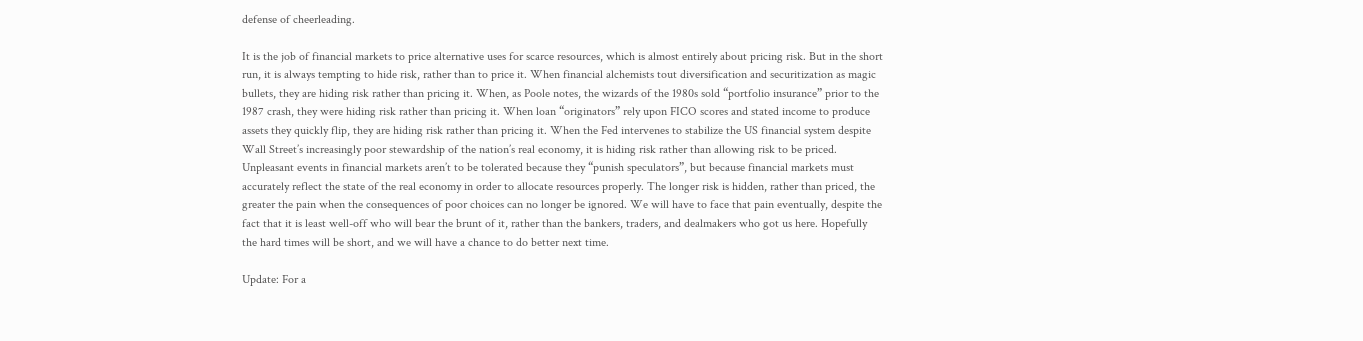defense of cheerleading.

It is the job of financial markets to price alternative uses for scarce resources, which is almost entirely about pricing risk. But in the short run, it is always tempting to hide risk, rather than to price it. When financial alchemists tout diversification and securitization as magic bullets, they are hiding risk rather than pricing it. When, as Poole notes, the wizards of the 1980s sold “portfolio insurance” prior to the 1987 crash, they were hiding risk rather than pricing it. When loan “originators” rely upon FICO scores and stated income to produce assets they quickly flip, they are hiding risk rather than pricing it. When the Fed intervenes to stabilize the US financial system despite Wall Street’s increasingly poor stewardship of the nation’s real economy, it is hiding risk rather than allowing risk to be priced. Unpleasant events in financial markets aren’t to be tolerated because they “punish speculators”, but because financial markets must accurately reflect the state of the real economy in order to allocate resources properly. The longer risk is hidden, rather than priced, the greater the pain when the consequences of poor choices can no longer be ignored. We will have to face that pain eventually, despite the fact that it is least well-off who will bear the brunt of it, rather than the bankers, traders, and dealmakers who got us here. Hopefully the hard times will be short, and we will have a chance to do better next time.

Update: For a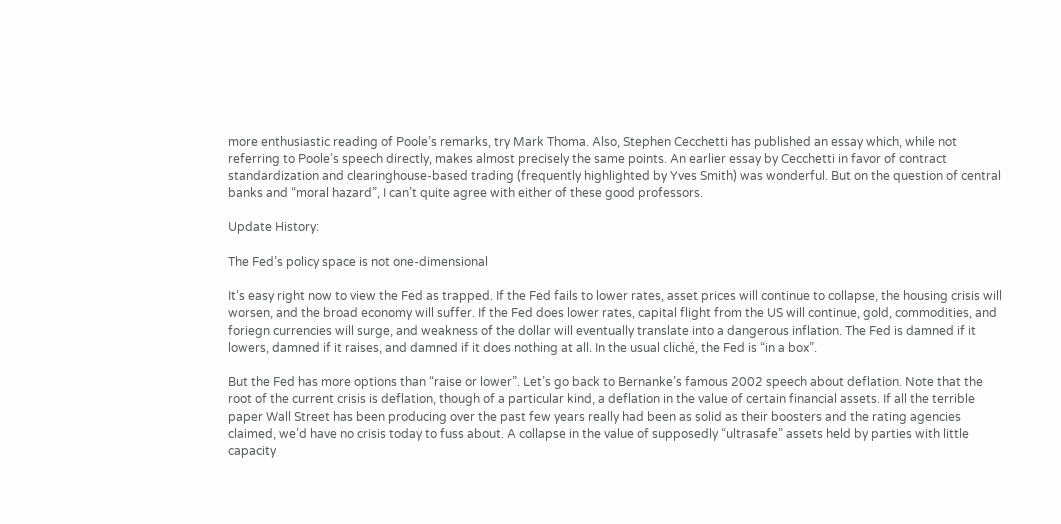more enthusiastic reading of Poole’s remarks, try Mark Thoma. Also, Stephen Cecchetti has published an essay which, while not referring to Poole’s speech directly, makes almost precisely the same points. An earlier essay by Cecchetti in favor of contract standardization and clearinghouse-based trading (frequently highlighted by Yves Smith) was wonderful. But on the question of central banks and “moral hazard”, I can’t quite agree with either of these good professors.

Update History:

The Fed’s policy space is not one-dimensional

It’s easy right now to view the Fed as trapped. If the Fed fails to lower rates, asset prices will continue to collapse, the housing crisis will worsen, and the broad economy will suffer. If the Fed does lower rates, capital flight from the US will continue, gold, commodities, and foriegn currencies will surge, and weakness of the dollar will eventually translate into a dangerous inflation. The Fed is damned if it lowers, damned if it raises, and damned if it does nothing at all. In the usual cliché, the Fed is “in a box”.

But the Fed has more options than “raise or lower”. Let’s go back to Bernanke’s famous 2002 speech about deflation. Note that the root of the current crisis is deflation, though of a particular kind, a deflation in the value of certain financial assets. If all the terrible paper Wall Street has been producing over the past few years really had been as solid as their boosters and the rating agencies claimed, we’d have no crisis today to fuss about. A collapse in the value of supposedly “ultrasafe” assets held by parties with little capacity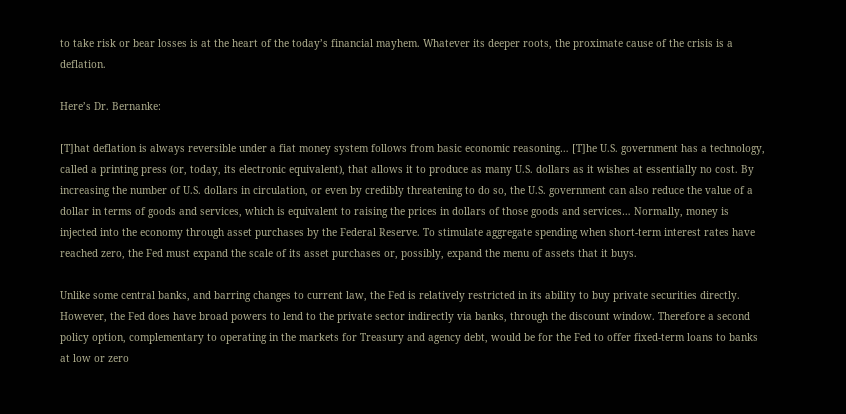to take risk or bear losses is at the heart of the today’s financial mayhem. Whatever its deeper roots, the proximate cause of the crisis is a deflation.

Here’s Dr. Bernanke:

[T]hat deflation is always reversible under a fiat money system follows from basic economic reasoning… [T]he U.S. government has a technology, called a printing press (or, today, its electronic equivalent), that allows it to produce as many U.S. dollars as it wishes at essentially no cost. By increasing the number of U.S. dollars in circulation, or even by credibly threatening to do so, the U.S. government can also reduce the value of a dollar in terms of goods and services, which is equivalent to raising the prices in dollars of those goods and services… Normally, money is injected into the economy through asset purchases by the Federal Reserve. To stimulate aggregate spending when short-term interest rates have reached zero, the Fed must expand the scale of its asset purchases or, possibly, expand the menu of assets that it buys.

Unlike some central banks, and barring changes to current law, the Fed is relatively restricted in its ability to buy private securities directly. However, the Fed does have broad powers to lend to the private sector indirectly via banks, through the discount window. Therefore a second policy option, complementary to operating in the markets for Treasury and agency debt, would be for the Fed to offer fixed-term loans to banks at low or zero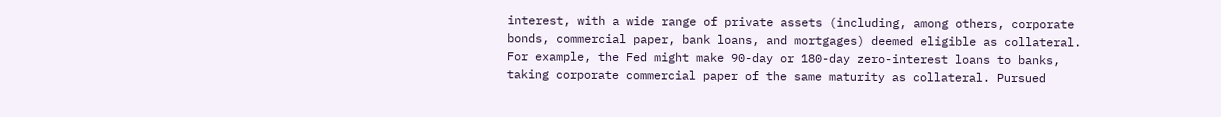interest, with a wide range of private assets (including, among others, corporate bonds, commercial paper, bank loans, and mortgages) deemed eligible as collateral. For example, the Fed might make 90-day or 180-day zero-interest loans to banks, taking corporate commercial paper of the same maturity as collateral. Pursued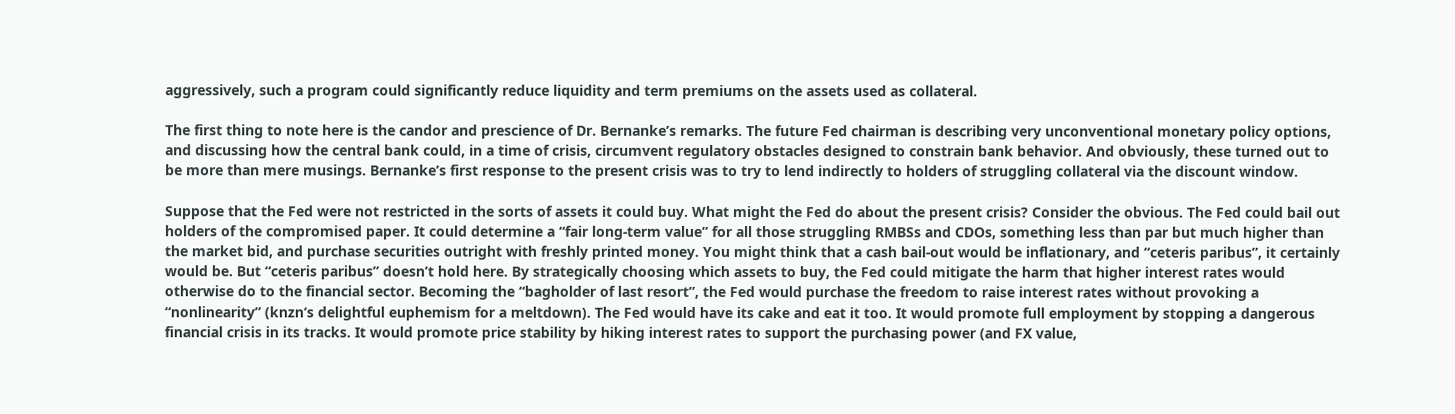aggressively, such a program could significantly reduce liquidity and term premiums on the assets used as collateral.

The first thing to note here is the candor and prescience of Dr. Bernanke’s remarks. The future Fed chairman is describing very unconventional monetary policy options, and discussing how the central bank could, in a time of crisis, circumvent regulatory obstacles designed to constrain bank behavior. And obviously, these turned out to be more than mere musings. Bernanke’s first response to the present crisis was to try to lend indirectly to holders of struggling collateral via the discount window.

Suppose that the Fed were not restricted in the sorts of assets it could buy. What might the Fed do about the present crisis? Consider the obvious. The Fed could bail out holders of the compromised paper. It could determine a “fair long-term value” for all those struggling RMBSs and CDOs, something less than par but much higher than the market bid, and purchase securities outright with freshly printed money. You might think that a cash bail-out would be inflationary, and “ceteris paribus”, it certainly would be. But “ceteris paribus” doesn’t hold here. By strategically choosing which assets to buy, the Fed could mitigate the harm that higher interest rates would otherwise do to the financial sector. Becoming the “bagholder of last resort”, the Fed would purchase the freedom to raise interest rates without provoking a “nonlinearity” (knzn‘s delightful euphemism for a meltdown). The Fed would have its cake and eat it too. It would promote full employment by stopping a dangerous financial crisis in its tracks. It would promote price stability by hiking interest rates to support the purchasing power (and FX value,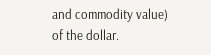and commodity value) of the dollar.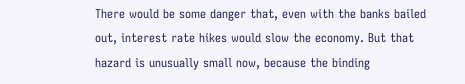There would be some danger that, even with the banks bailed out, interest rate hikes would slow the economy. But that hazard is unusually small now, because the binding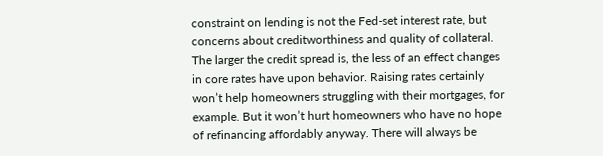constraint on lending is not the Fed-set interest rate, but concerns about creditworthiness and quality of collateral. The larger the credit spread is, the less of an effect changes in core rates have upon behavior. Raising rates certainly won’t help homeowners struggling with their mortgages, for example. But it won’t hurt homeowners who have no hope of refinancing affordably anyway. There will always be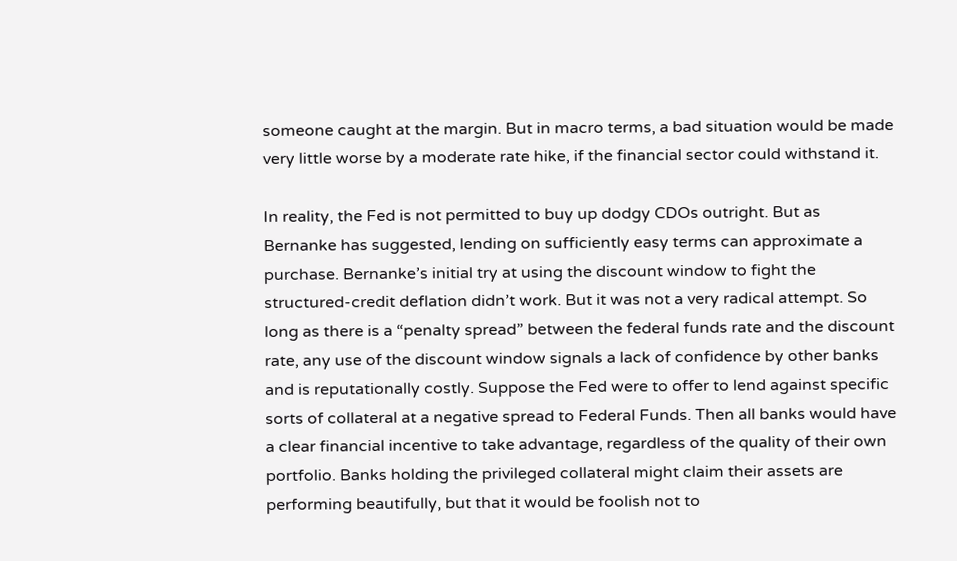someone caught at the margin. But in macro terms, a bad situation would be made very little worse by a moderate rate hike, if the financial sector could withstand it.

In reality, the Fed is not permitted to buy up dodgy CDOs outright. But as Bernanke has suggested, lending on sufficiently easy terms can approximate a purchase. Bernanke’s initial try at using the discount window to fight the structured-credit deflation didn’t work. But it was not a very radical attempt. So long as there is a “penalty spread” between the federal funds rate and the discount rate, any use of the discount window signals a lack of confidence by other banks and is reputationally costly. Suppose the Fed were to offer to lend against specific sorts of collateral at a negative spread to Federal Funds. Then all banks would have a clear financial incentive to take advantage, regardless of the quality of their own portfolio. Banks holding the privileged collateral might claim their assets are performing beautifully, but that it would be foolish not to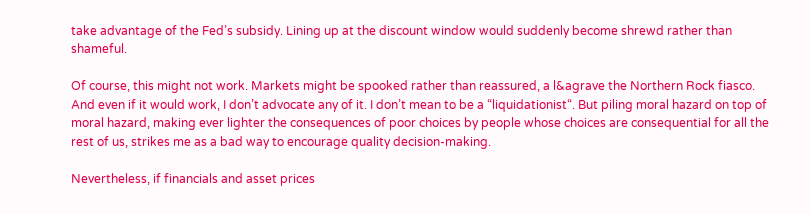take advantage of the Fed’s subsidy. Lining up at the discount window would suddenly become shrewd rather than shameful.

Of course, this might not work. Markets might be spooked rather than reassured, a l&agrave the Northern Rock fiasco. And even if it would work, I don’t advocate any of it. I don’t mean to be a “liquidationist“. But piling moral hazard on top of moral hazard, making ever lighter the consequences of poor choices by people whose choices are consequential for all the rest of us, strikes me as a bad way to encourage quality decision-making.

Nevertheless, if financials and asset prices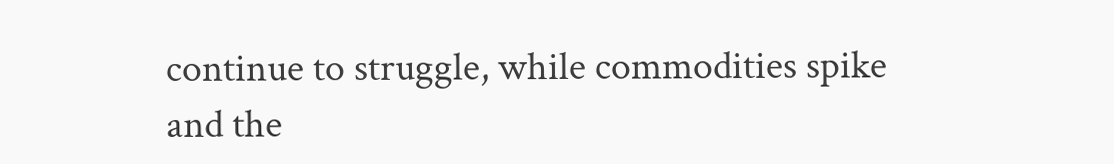continue to struggle, while commodities spike and the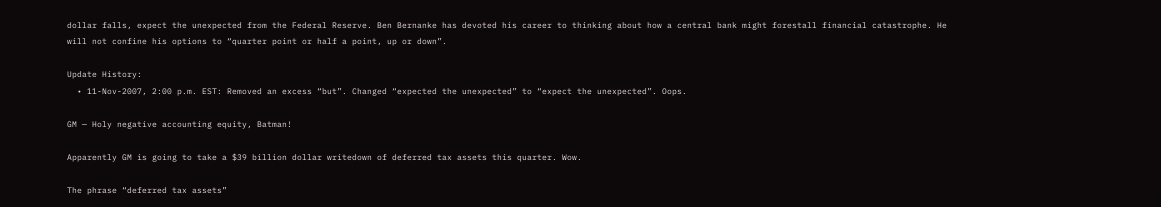dollar falls, expect the unexpected from the Federal Reserve. Ben Bernanke has devoted his career to thinking about how a central bank might forestall financial catastrophe. He will not confine his options to “quarter point or half a point, up or down”.

Update History:
  • 11-Nov-2007, 2:00 p.m. EST: Removed an excess “but”. Changed “expected the unexpected” to “expect the unexpected”. Oops.

GM — Holy negative accounting equity, Batman!

Apparently GM is going to take a $39 billion dollar writedown of deferred tax assets this quarter. Wow.

The phrase “deferred tax assets”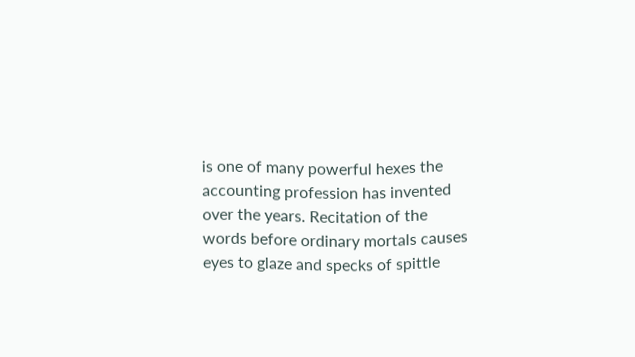is one of many powerful hexes the accounting profession has invented over the years. Recitation of the words before ordinary mortals causes eyes to glaze and specks of spittle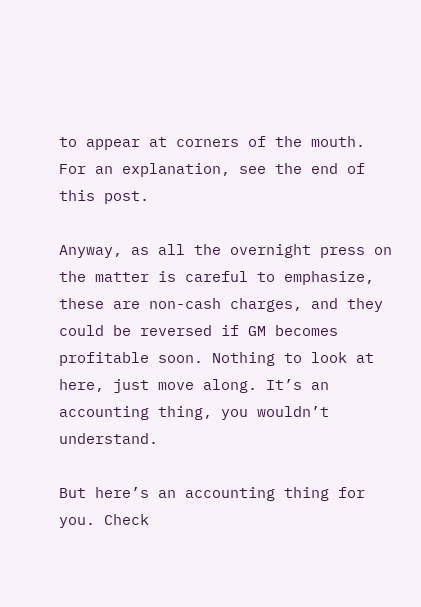to appear at corners of the mouth. For an explanation, see the end of this post.

Anyway, as all the overnight press on the matter is careful to emphasize, these are non-cash charges, and they could be reversed if GM becomes profitable soon. Nothing to look at here, just move along. It’s an accounting thing, you wouldn’t understand.

But here’s an accounting thing for you. Check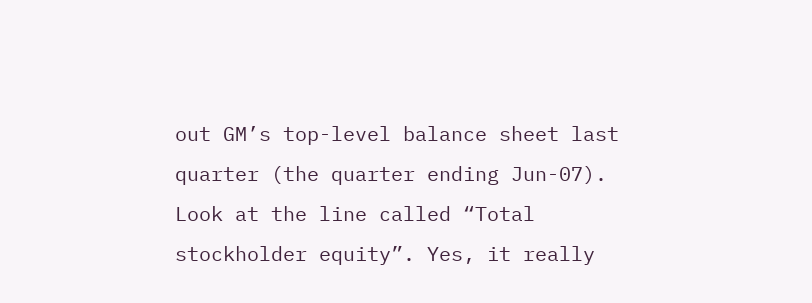out GM’s top-level balance sheet last quarter (the quarter ending Jun-07). Look at the line called “Total stockholder equity”. Yes, it really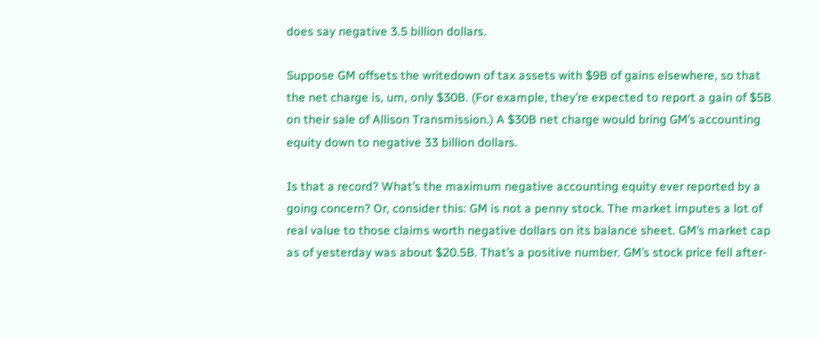does say negative 3.5 billion dollars.

Suppose GM offsets the writedown of tax assets with $9B of gains elsewhere, so that the net charge is, um, only $30B. (For example, they’re expected to report a gain of $5B on their sale of Allison Transmission.) A $30B net charge would bring GM’s accounting equity down to negative 33 billion dollars.

Is that a record? What’s the maximum negative accounting equity ever reported by a going concern? Or, consider this: GM is not a penny stock. The market imputes a lot of real value to those claims worth negative dollars on its balance sheet. GM’s market cap as of yesterday was about $20.5B. That’s a positive number. GM’s stock price fell after-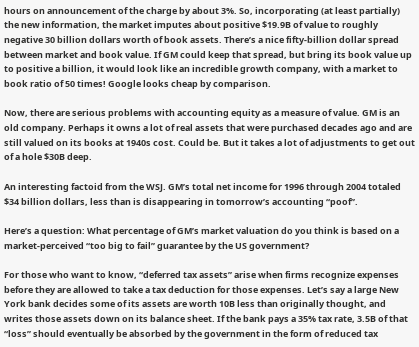hours on announcement of the charge by about 3%. So, incorporating (at least partially) the new information, the market imputes about positive $19.9B of value to roughly negative 30 billion dollars worth of book assets. There’s a nice fifty-billion dollar spread between market and book value. If GM could keep that spread, but bring its book value up to positive a billion, it would look like an incredible growth company, with a market to book ratio of 50 times! Google looks cheap by comparison.

Now, there are serious problems with accounting equity as a measure of value. GM is an old company. Perhaps it owns a lot of real assets that were purchased decades ago and are still valued on its books at 1940s cost. Could be. But it takes a lot of adjustments to get out of a hole $30B deep.

An interesting factoid from the WSJ. GM’s total net income for 1996 through 2004 totaled $34 billion dollars, less than is disappearing in tomorrow’s accounting “poof”.

Here’s a question: What percentage of GM’s market valuation do you think is based on a market-perceived “too big to fail” guarantee by the US government?

For those who want to know, “deferred tax assets” arise when firms recognize expenses before they are allowed to take a tax deduction for those expenses. Let’s say a large New York bank decides some of its assets are worth 10B less than originally thought, and writes those assets down on its balance sheet. If the bank pays a 35% tax rate, 3.5B of that “loss” should eventually be absorbed by the government in the form of reduced tax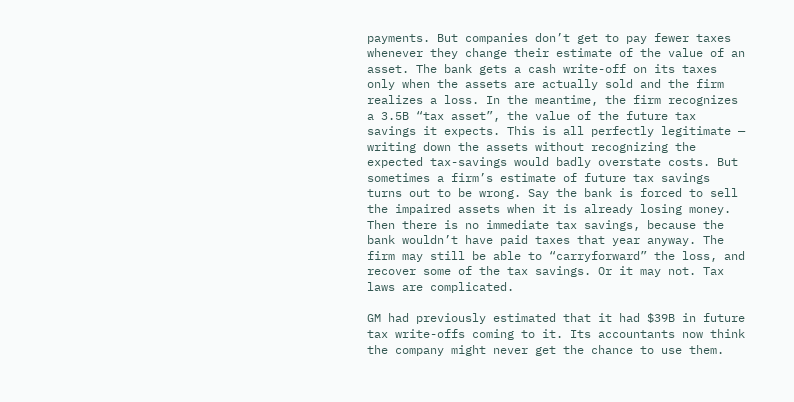payments. But companies don’t get to pay fewer taxes whenever they change their estimate of the value of an asset. The bank gets a cash write-off on its taxes only when the assets are actually sold and the firm realizes a loss. In the meantime, the firm recognizes a 3.5B “tax asset”, the value of the future tax savings it expects. This is all perfectly legitimate — writing down the assets without recognizing the expected tax-savings would badly overstate costs. But sometimes a firm’s estimate of future tax savings turns out to be wrong. Say the bank is forced to sell the impaired assets when it is already losing money. Then there is no immediate tax savings, because the bank wouldn’t have paid taxes that year anyway. The firm may still be able to “carryforward” the loss, and recover some of the tax savings. Or it may not. Tax laws are complicated.

GM had previously estimated that it had $39B in future tax write-offs coming to it. Its accountants now think the company might never get the chance to use them.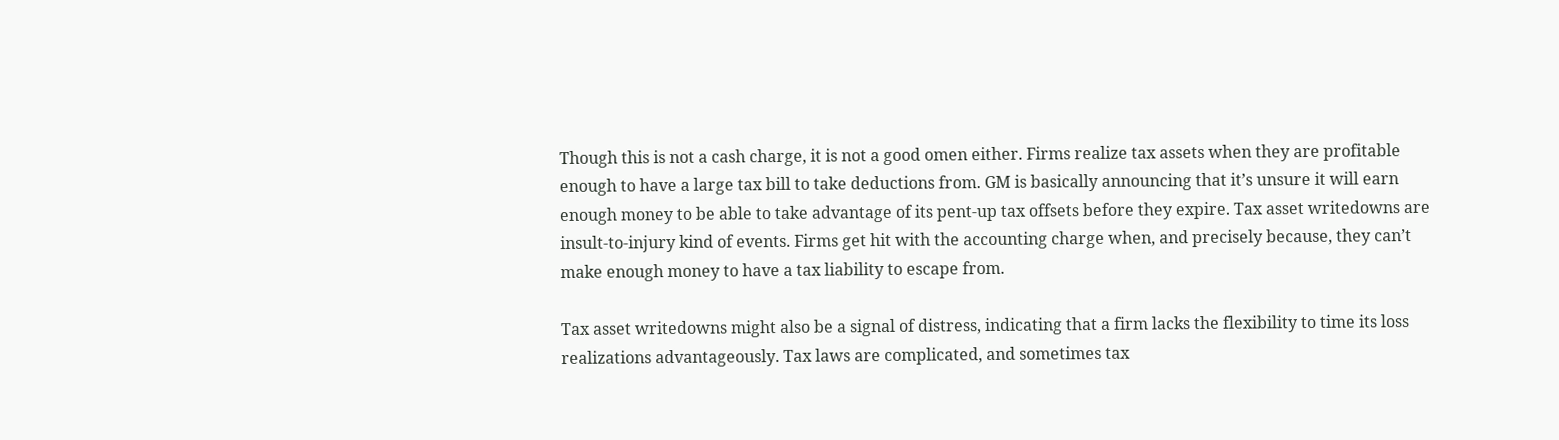Though this is not a cash charge, it is not a good omen either. Firms realize tax assets when they are profitable enough to have a large tax bill to take deductions from. GM is basically announcing that it’s unsure it will earn enough money to be able to take advantage of its pent-up tax offsets before they expire. Tax asset writedowns are insult-to-injury kind of events. Firms get hit with the accounting charge when, and precisely because, they can’t make enough money to have a tax liability to escape from.

Tax asset writedowns might also be a signal of distress, indicating that a firm lacks the flexibility to time its loss realizations advantageously. Tax laws are complicated, and sometimes tax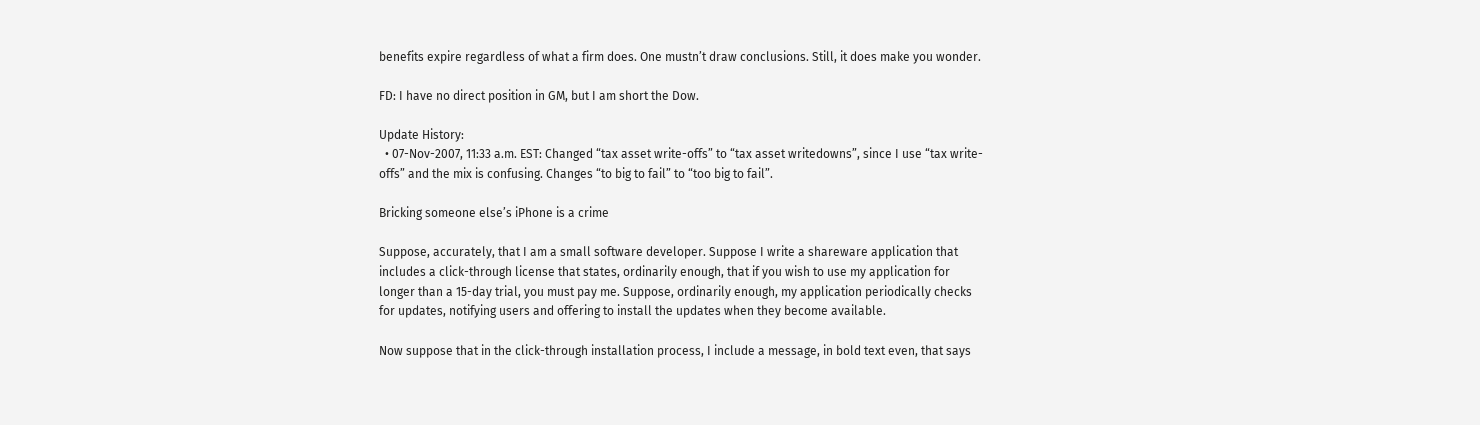benefits expire regardless of what a firm does. One mustn’t draw conclusions. Still, it does make you wonder.

FD: I have no direct position in GM, but I am short the Dow.

Update History:
  • 07-Nov-2007, 11:33 a.m. EST: Changed “tax asset write-offs” to “tax asset writedowns”, since I use “tax write-offs” and the mix is confusing. Changes “to big to fail” to “too big to fail”.

Bricking someone else’s iPhone is a crime

Suppose, accurately, that I am a small software developer. Suppose I write a shareware application that includes a click-through license that states, ordinarily enough, that if you wish to use my application for longer than a 15-day trial, you must pay me. Suppose, ordinarily enough, my application periodically checks for updates, notifying users and offering to install the updates when they become available.

Now suppose that in the click-through installation process, I include a message, in bold text even, that says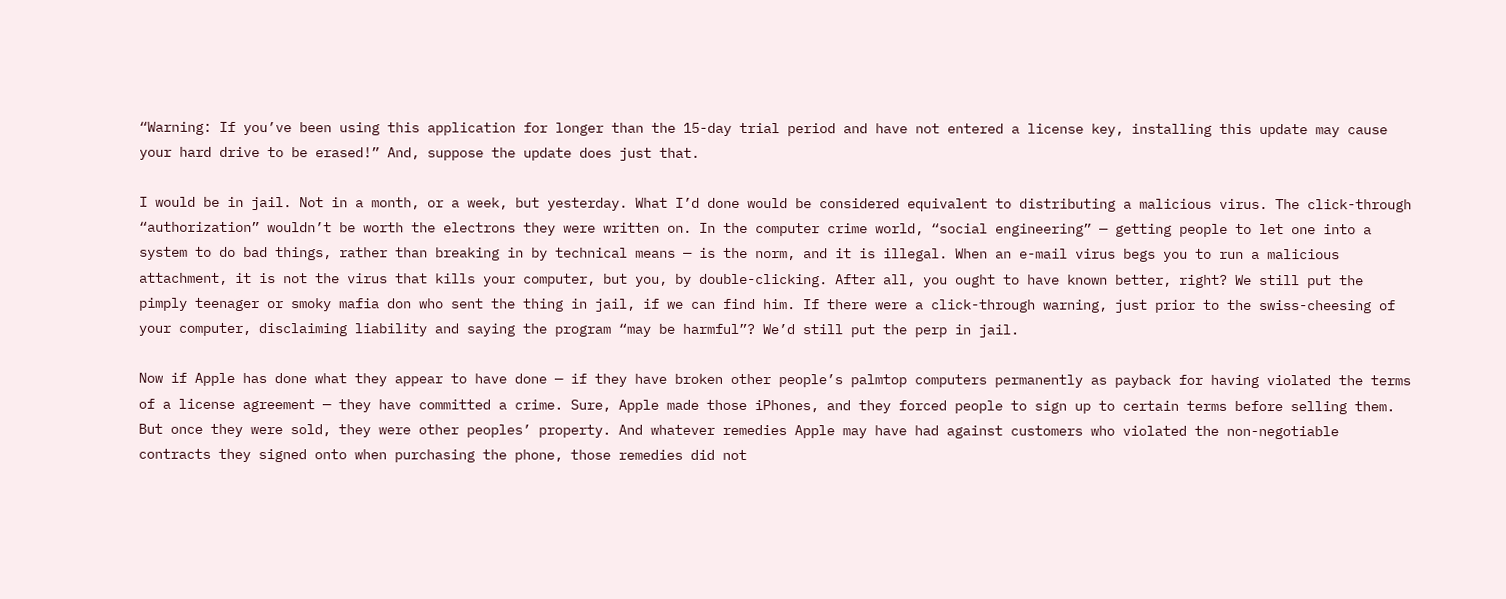“Warning: If you’ve been using this application for longer than the 15-day trial period and have not entered a license key, installing this update may cause your hard drive to be erased!” And, suppose the update does just that.

I would be in jail. Not in a month, or a week, but yesterday. What I’d done would be considered equivalent to distributing a malicious virus. The click-through “authorization” wouldn’t be worth the electrons they were written on. In the computer crime world, “social engineering” — getting people to let one into a system to do bad things, rather than breaking in by technical means — is the norm, and it is illegal. When an e-mail virus begs you to run a malicious attachment, it is not the virus that kills your computer, but you, by double-clicking. After all, you ought to have known better, right? We still put the pimply teenager or smoky mafia don who sent the thing in jail, if we can find him. If there were a click-through warning, just prior to the swiss-cheesing of your computer, disclaiming liability and saying the program “may be harmful”? We’d still put the perp in jail.

Now if Apple has done what they appear to have done — if they have broken other people’s palmtop computers permanently as payback for having violated the terms of a license agreement — they have committed a crime. Sure, Apple made those iPhones, and they forced people to sign up to certain terms before selling them. But once they were sold, they were other peoples’ property. And whatever remedies Apple may have had against customers who violated the non-negotiable contracts they signed onto when purchasing the phone, those remedies did not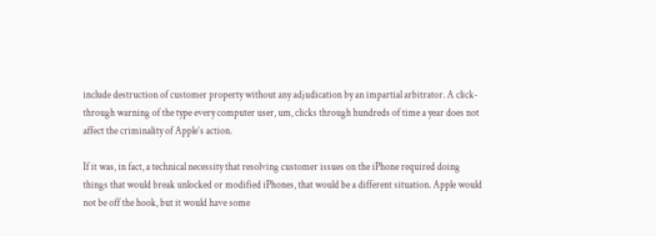include destruction of customer property without any adjudication by an impartial arbitrator. A click-through warning of the type every computer user, um, clicks through hundreds of time a year does not affect the criminality of Apple’s action.

If it was, in fact, a technical necessity that resolving customer issues on the iPhone required doing things that would break unlocked or modified iPhones, that would be a different situation. Apple would not be off the hook, but it would have some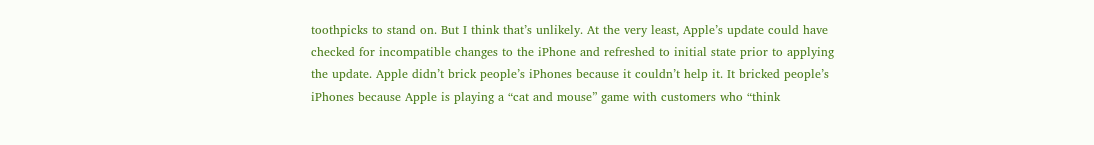toothpicks to stand on. But I think that’s unlikely. At the very least, Apple’s update could have checked for incompatible changes to the iPhone and refreshed to initial state prior to applying the update. Apple didn’t brick people’s iPhones because it couldn’t help it. It bricked people’s iPhones because Apple is playing a “cat and mouse” game with customers who “think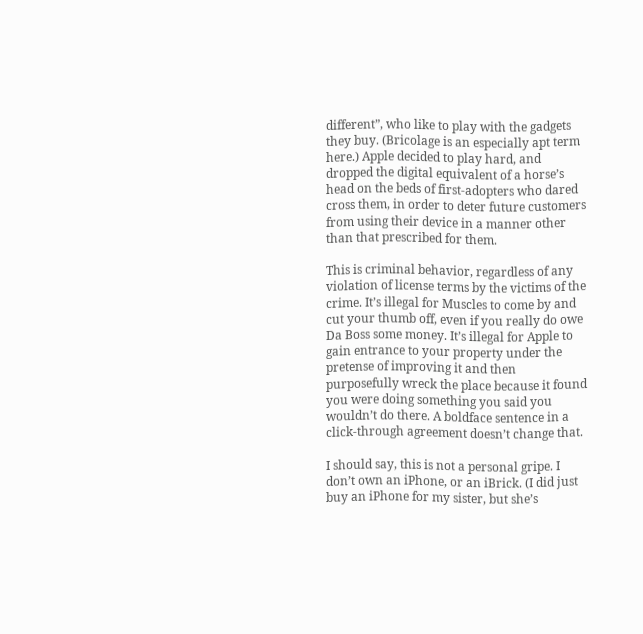different”, who like to play with the gadgets they buy. (Bricolage is an especially apt term here.) Apple decided to play hard, and dropped the digital equivalent of a horse’s head on the beds of first-adopters who dared cross them, in order to deter future customers from using their device in a manner other than that prescribed for them.

This is criminal behavior, regardless of any violation of license terms by the victims of the crime. It’s illegal for Muscles to come by and cut your thumb off, even if you really do owe Da Boss some money. It’s illegal for Apple to gain entrance to your property under the pretense of improving it and then purposefully wreck the place because it found you were doing something you said you wouldn’t do there. A boldface sentence in a click-through agreement doesn’t change that.

I should say, this is not a personal gripe. I don’t own an iPhone, or an iBrick. (I did just buy an iPhone for my sister, but she’s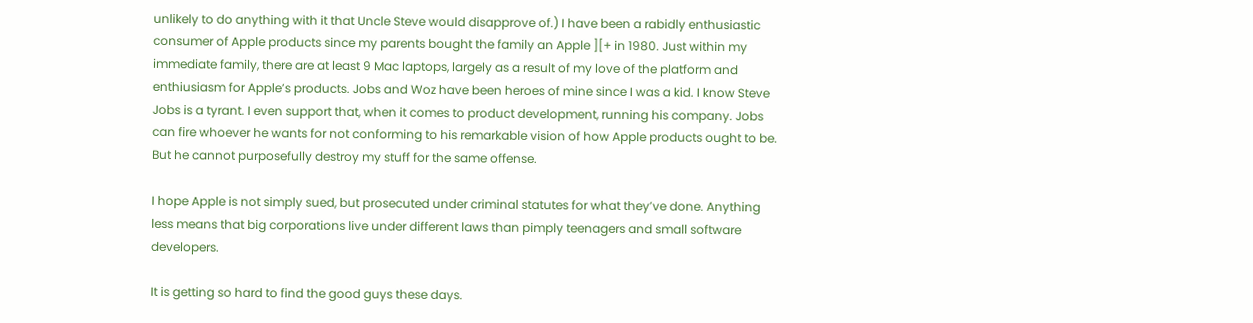unlikely to do anything with it that Uncle Steve would disapprove of.) I have been a rabidly enthusiastic consumer of Apple products since my parents bought the family an Apple ][+ in 1980. Just within my immediate family, there are at least 9 Mac laptops, largely as a result of my love of the platform and enthiusiasm for Apple’s products. Jobs and Woz have been heroes of mine since I was a kid. I know Steve Jobs is a tyrant. I even support that, when it comes to product development, running his company. Jobs can fire whoever he wants for not conforming to his remarkable vision of how Apple products ought to be. But he cannot purposefully destroy my stuff for the same offense.

I hope Apple is not simply sued, but prosecuted under criminal statutes for what they’ve done. Anything less means that big corporations live under different laws than pimply teenagers and small software developers.

It is getting so hard to find the good guys these days.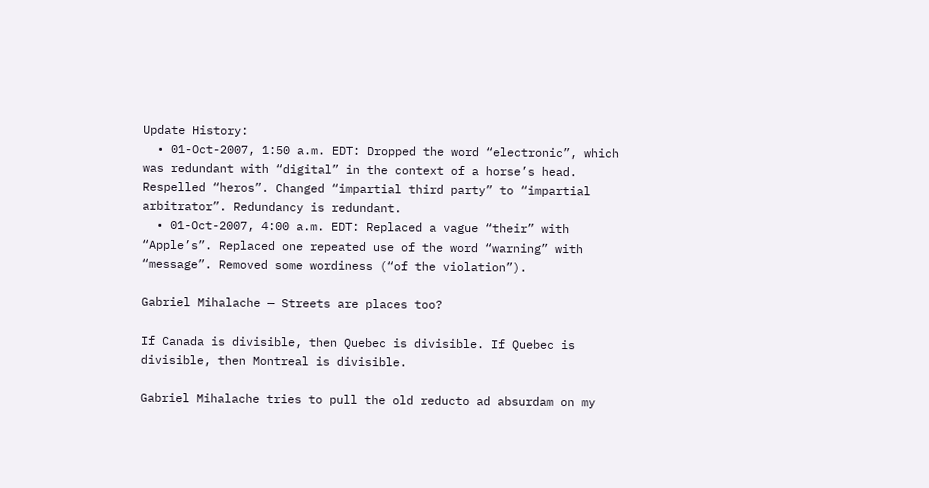Update History:
  • 01-Oct-2007, 1:50 a.m. EDT: Dropped the word “electronic”, which was redundant with “digital” in the context of a horse’s head. Respelled “heros”. Changed “impartial third party” to “impartial arbitrator”. Redundancy is redundant.
  • 01-Oct-2007, 4:00 a.m. EDT: Replaced a vague “their” with “Apple’s”. Replaced one repeated use of the word “warning” with “message”. Removed some wordiness (“of the violation”).

Gabriel Mihalache — Streets are places too?

If Canada is divisible, then Quebec is divisible. If Quebec is divisible, then Montreal is divisible.

Gabriel Mihalache tries to pull the old reducto ad absurdam on my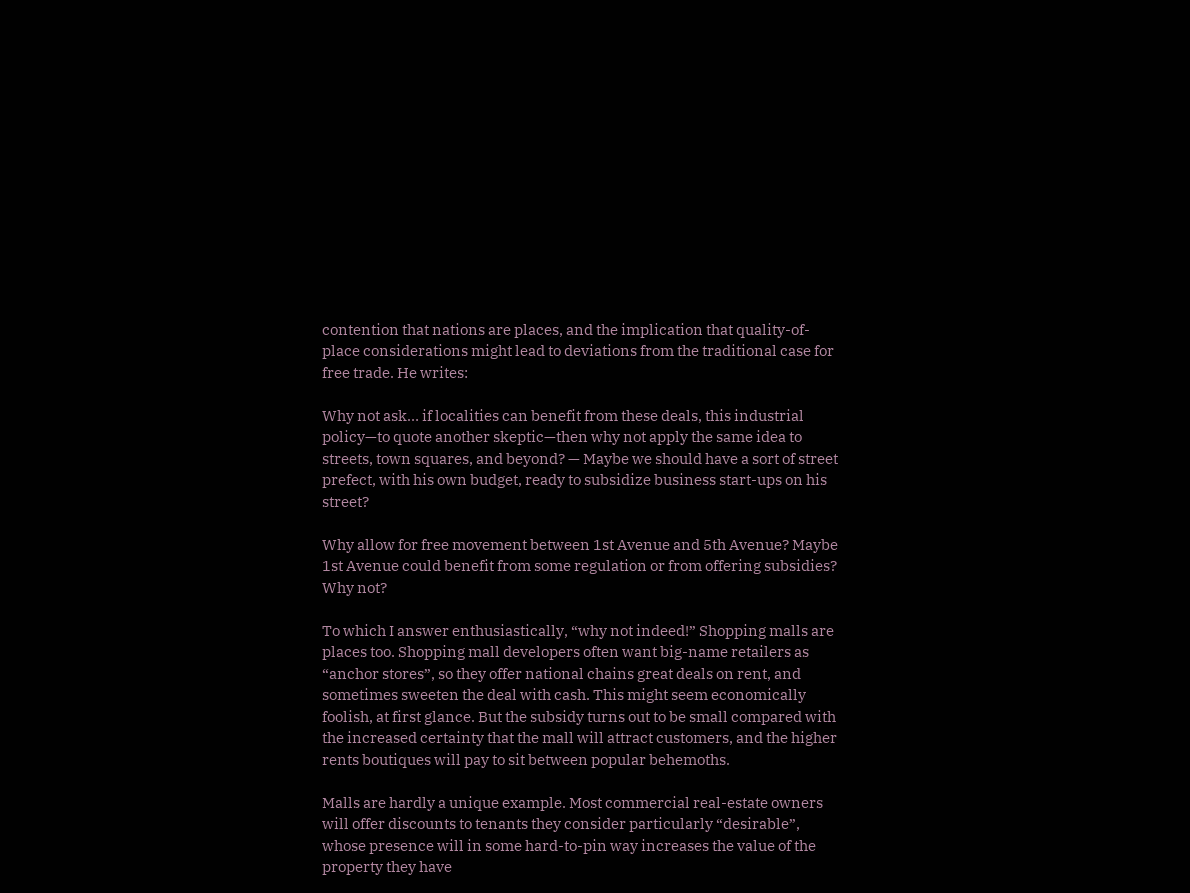contention that nations are places, and the implication that quality-of-place considerations might lead to deviations from the traditional case for free trade. He writes:

Why not ask… if localities can benefit from these deals, this industrial policy—to quote another skeptic—then why not apply the same idea to streets, town squares, and beyond? — Maybe we should have a sort of street prefect, with his own budget, ready to subsidize business start-ups on his street?

Why allow for free movement between 1st Avenue and 5th Avenue? Maybe 1st Avenue could benefit from some regulation or from offering subsidies? Why not?

To which I answer enthusiastically, “why not indeed!” Shopping malls are places too. Shopping mall developers often want big-name retailers as “anchor stores”, so they offer national chains great deals on rent, and sometimes sweeten the deal with cash. This might seem economically foolish, at first glance. But the subsidy turns out to be small compared with the increased certainty that the mall will attract customers, and the higher rents boutiques will pay to sit between popular behemoths.

Malls are hardly a unique example. Most commercial real-estate owners will offer discounts to tenants they consider particularly “desirable”, whose presence will in some hard-to-pin way increases the value of the property they have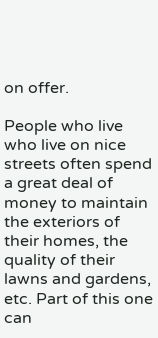on offer.

People who live who live on nice streets often spend a great deal of money to maintain the exteriors of their homes, the quality of their lawns and gardens, etc. Part of this one can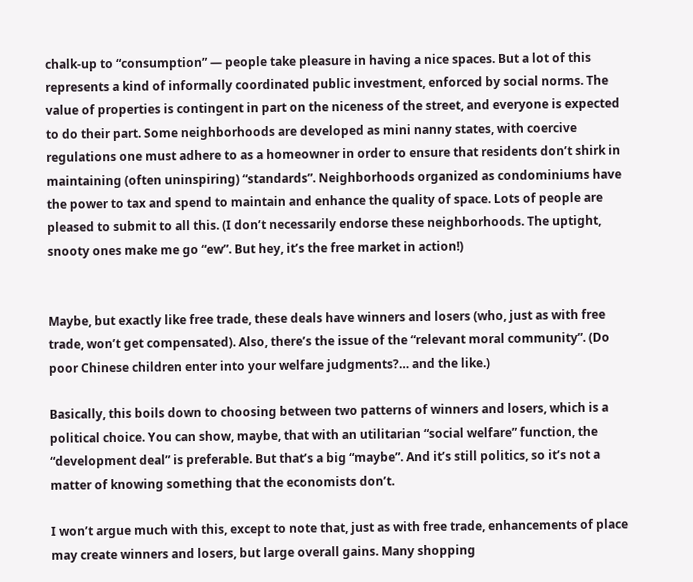chalk-up to “consumption” — people take pleasure in having a nice spaces. But a lot of this represents a kind of informally coordinated public investment, enforced by social norms. The value of properties is contingent in part on the niceness of the street, and everyone is expected to do their part. Some neighborhoods are developed as mini nanny states, with coercive regulations one must adhere to as a homeowner in order to ensure that residents don’t shirk in maintaining (often uninspiring) “standards”. Neighborhoods organized as condominiums have the power to tax and spend to maintain and enhance the quality of space. Lots of people are pleased to submit to all this. (I don’t necessarily endorse these neighborhoods. The uptight, snooty ones make me go “ew”. But hey, it’s the free market in action!)


Maybe, but exactly like free trade, these deals have winners and losers (who, just as with free trade, won’t get compensated). Also, there’s the issue of the “relevant moral community”. (Do poor Chinese children enter into your welfare judgments?… and the like.)

Basically, this boils down to choosing between two patterns of winners and losers, which is a political choice. You can show, maybe, that with an utilitarian “social welfare” function, the “development deal” is preferable. But that’s a big “maybe”. And it’s still politics, so it’s not a matter of knowing something that the economists don’t.

I won’t argue much with this, except to note that, just as with free trade, enhancements of place may create winners and losers, but large overall gains. Many shopping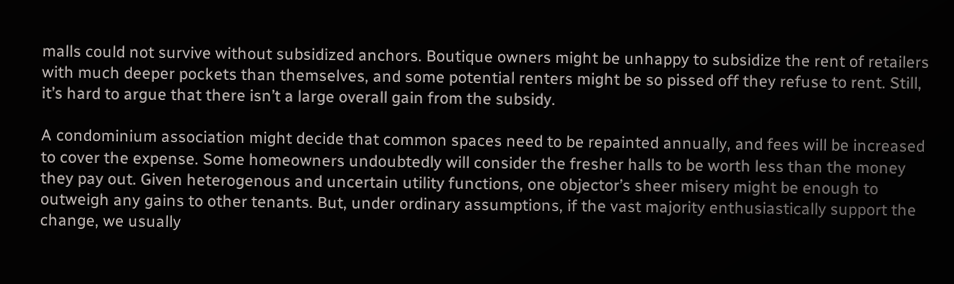malls could not survive without subsidized anchors. Boutique owners might be unhappy to subsidize the rent of retailers with much deeper pockets than themselves, and some potential renters might be so pissed off they refuse to rent. Still, it’s hard to argue that there isn’t a large overall gain from the subsidy.

A condominium association might decide that common spaces need to be repainted annually, and fees will be increased to cover the expense. Some homeowners undoubtedly will consider the fresher halls to be worth less than the money they pay out. Given heterogenous and uncertain utility functions, one objector’s sheer misery might be enough to outweigh any gains to other tenants. But, under ordinary assumptions, if the vast majority enthusiastically support the change, we usually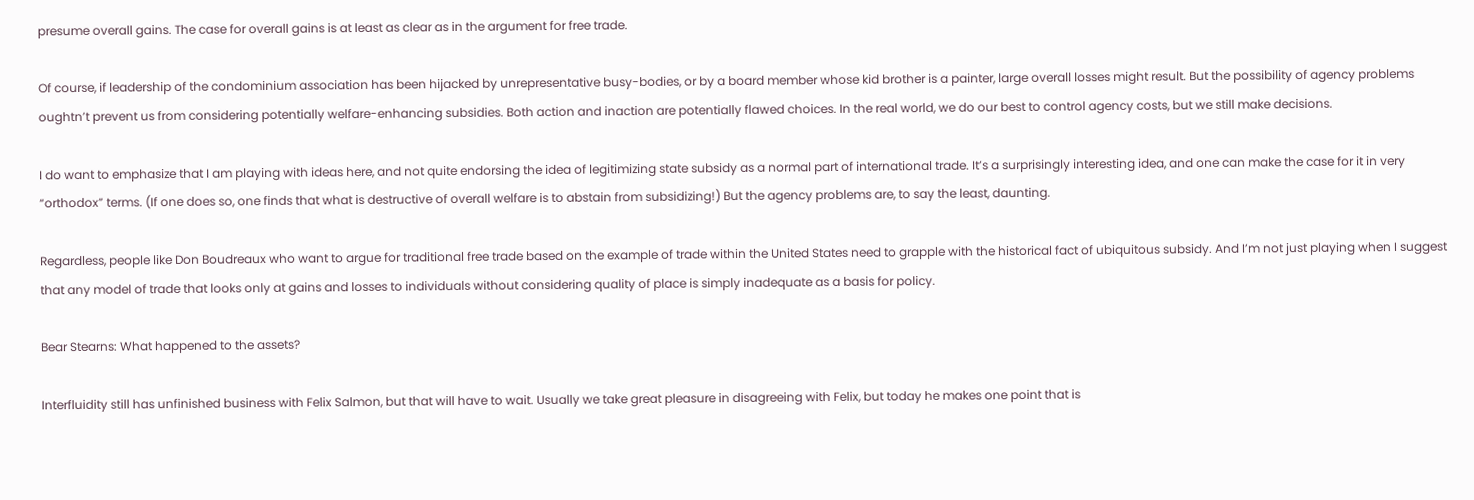presume overall gains. The case for overall gains is at least as clear as in the argument for free trade.

Of course, if leadership of the condominium association has been hijacked by unrepresentative busy-bodies, or by a board member whose kid brother is a painter, large overall losses might result. But the possibility of agency problems oughtn’t prevent us from considering potentially welfare-enhancing subsidies. Both action and inaction are potentially flawed choices. In the real world, we do our best to control agency costs, but we still make decisions.

I do want to emphasize that I am playing with ideas here, and not quite endorsing the idea of legitimizing state subsidy as a normal part of international trade. It’s a surprisingly interesting idea, and one can make the case for it in very “orthodox” terms. (If one does so, one finds that what is destructive of overall welfare is to abstain from subsidizing!) But the agency problems are, to say the least, daunting.

Regardless, people like Don Boudreaux who want to argue for traditional free trade based on the example of trade within the United States need to grapple with the historical fact of ubiquitous subsidy. And I’m not just playing when I suggest that any model of trade that looks only at gains and losses to individuals without considering quality of place is simply inadequate as a basis for policy.

Bear Stearns: What happened to the assets?

Interfluidity still has unfinished business with Felix Salmon, but that will have to wait. Usually we take great pleasure in disagreeing with Felix, but today he makes one point that is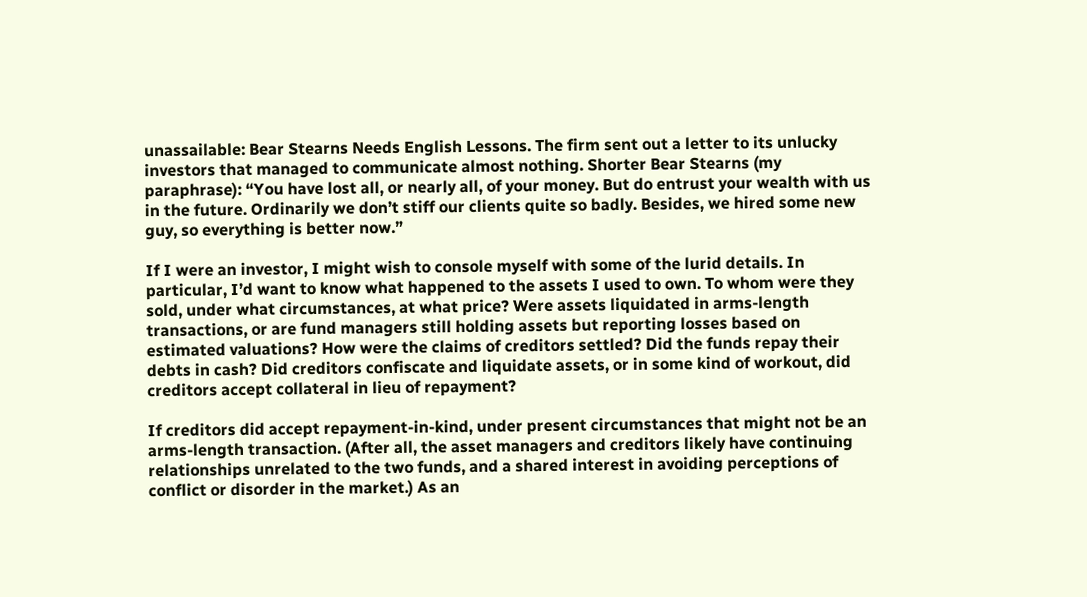unassailable: Bear Stearns Needs English Lessons. The firm sent out a letter to its unlucky investors that managed to communicate almost nothing. Shorter Bear Stearns (my paraphrase): “You have lost all, or nearly all, of your money. But do entrust your wealth with us in the future. Ordinarily we don’t stiff our clients quite so badly. Besides, we hired some new guy, so everything is better now.”

If I were an investor, I might wish to console myself with some of the lurid details. In particular, I’d want to know what happened to the assets I used to own. To whom were they sold, under what circumstances, at what price? Were assets liquidated in arms-length transactions, or are fund managers still holding assets but reporting losses based on estimated valuations? How were the claims of creditors settled? Did the funds repay their debts in cash? Did creditors confiscate and liquidate assets, or in some kind of workout, did creditors accept collateral in lieu of repayment?

If creditors did accept repayment-in-kind, under present circumstances that might not be an arms-length transaction. (After all, the asset managers and creditors likely have continuing relationships unrelated to the two funds, and a shared interest in avoiding perceptions of conflict or disorder in the market.) As an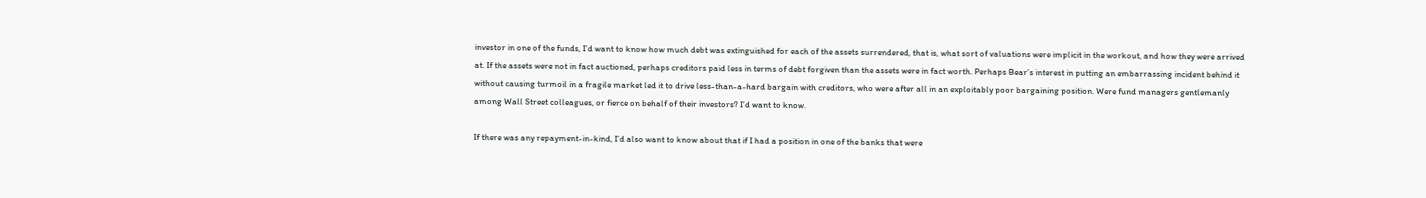investor in one of the funds, I’d want to know how much debt was extinguished for each of the assets surrendered, that is, what sort of valuations were implicit in the workout, and how they were arrived at. If the assets were not in fact auctioned, perhaps creditors paid less in terms of debt forgiven than the assets were in fact worth. Perhaps Bear’s interest in putting an embarrassing incident behind it without causing turmoil in a fragile market led it to drive less-than-a-hard bargain with creditors, who were after all in an exploitably poor bargaining position. Were fund managers gentlemanly among Wall Street colleagues, or fierce on behalf of their investors? I’d want to know.

If there was any repayment-in-kind, I’d also want to know about that if I had a position in one of the banks that were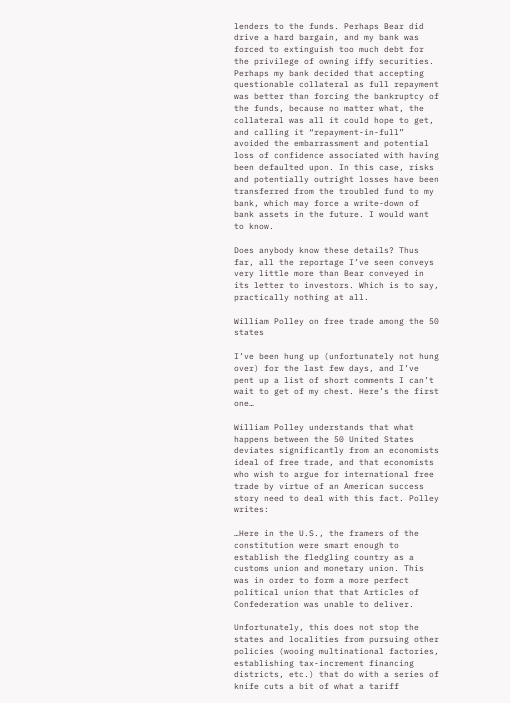lenders to the funds. Perhaps Bear did drive a hard bargain, and my bank was forced to extinguish too much debt for the privilege of owning iffy securities. Perhaps my bank decided that accepting questionable collateral as full repayment was better than forcing the bankruptcy of the funds, because no matter what, the collateral was all it could hope to get, and calling it “repayment-in-full” avoided the embarrassment and potential loss of confidence associated with having been defaulted upon. In this case, risks and potentially outright losses have been transferred from the troubled fund to my bank, which may force a write-down of bank assets in the future. I would want to know.

Does anybody know these details? Thus far, all the reportage I’ve seen conveys very little more than Bear conveyed in its letter to investors. Which is to say, practically nothing at all.

William Polley on free trade among the 50 states

I’ve been hung up (unfortunately not hung over) for the last few days, and I’ve pent up a list of short comments I can’t wait to get of my chest. Here’s the first one…

William Polley understands that what happens between the 50 United States deviates significantly from an economists ideal of free trade, and that economists who wish to argue for international free trade by virtue of an American success story need to deal with this fact. Polley writes:

…Here in the U.S., the framers of the constitution were smart enough to establish the fledgling country as a customs union and monetary union. This was in order to form a more perfect political union that that Articles of Confederation was unable to deliver.

Unfortunately, this does not stop the states and localities from pursuing other policies (wooing multinational factories, establishing tax-increment financing districts, etc.) that do with a series of knife cuts a bit of what a tariff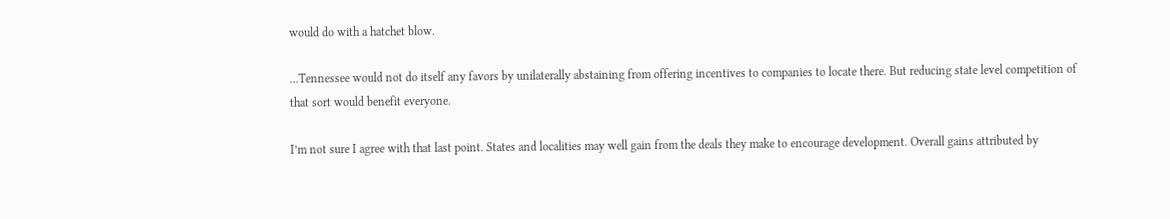would do with a hatchet blow.

…Tennessee would not do itself any favors by unilaterally abstaining from offering incentives to companies to locate there. But reducing state level competition of that sort would benefit everyone.

I’m not sure I agree with that last point. States and localities may well gain from the deals they make to encourage development. Overall gains attributed by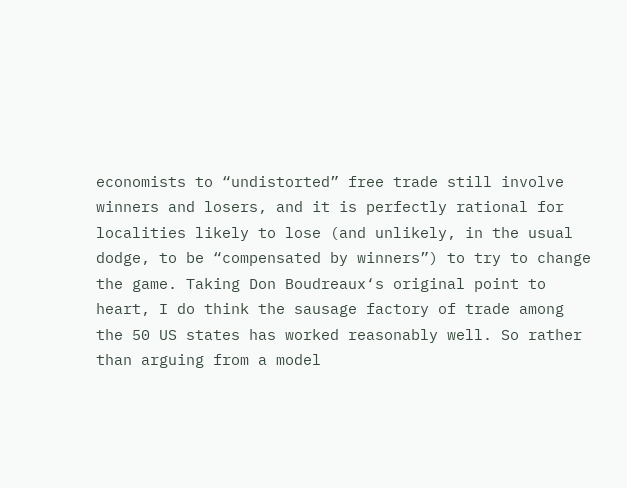economists to “undistorted” free trade still involve winners and losers, and it is perfectly rational for localities likely to lose (and unlikely, in the usual dodge, to be “compensated by winners”) to try to change the game. Taking Don Boudreaux‘s original point to heart, I do think the sausage factory of trade among the 50 US states has worked reasonably well. So rather than arguing from a model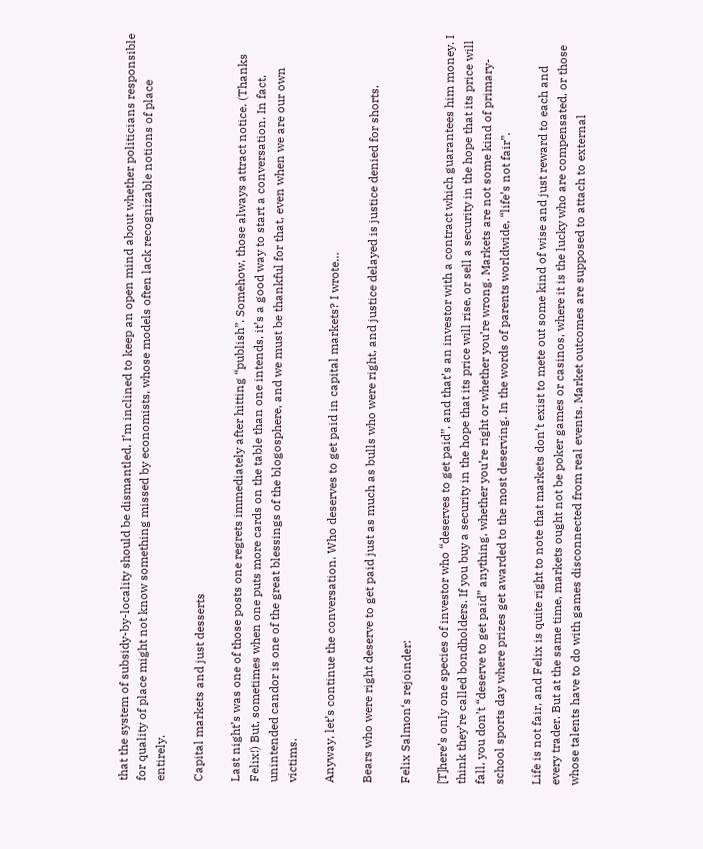that the system of subsidy-by-locality should be dismantled, I’m inclined to keep an open mind about whether politicians responsible for quality of place might not know something missed by economists, whose models often lack recognizable notions of place entirely.

Capital markets and just desserts

Last night’s was one of those posts one regrets immediately after hitting “publish”. Somehow, those always attract notice. (Thanks Felix!) But, sometimes when one puts more cards on the table than one intends, it’s a good way to start a conversation. In fact, unintended candor is one of the great blessings of the blogosphere, and we must be thankful for that, even when we are our own victims.

Anyway, let’s continue the conversation. Who deserves to get paid in capital markets? I wrote…

Bears who were right deserve to get paid just as much as bulls who were right, and justice delayed is justice denied for shorts.

Felix Salmon‘s rejoinder:

[T]here’s only one species of investor who “deserves to get paid”, and that’s an investor with a contract which guarantees him money. I think they’re called bondholders. If you buy a security in the hope that its price will rise, or sell a security in the hope that its price will fall, you don’t “deserve to get paid” anything, whether you’re right or whether you’re wrong. Markets are not some kind of primary-school sports day where prizes get awarded to the most deserving. In the words of parents worldwide, “life’s not fair”.

Life is not fair, and Felix is quite right to note that markets don’t exist to mete out some kind of wise and just reward to each and every trader. But at the same time, markets ought not be poker games or casinos, where it is the lucky who are compensated, or those whose talents have to do with games disconnected from real events. Market outcomes are supposed to attach to external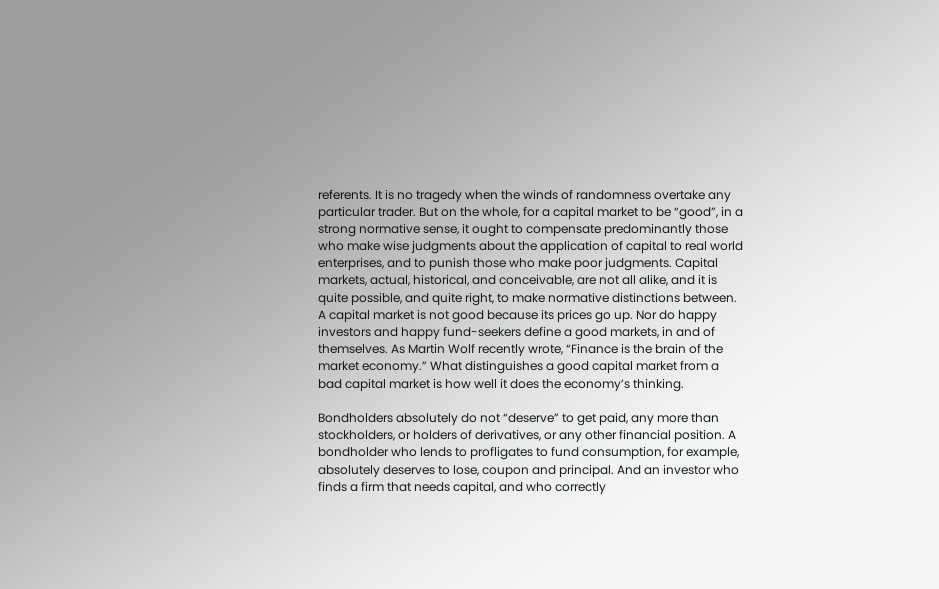referents. It is no tragedy when the winds of randomness overtake any particular trader. But on the whole, for a capital market to be “good”, in a strong normative sense, it ought to compensate predominantly those who make wise judgments about the application of capital to real world enterprises, and to punish those who make poor judgments. Capital markets, actual, historical, and conceivable, are not all alike, and it is quite possible, and quite right, to make normative distinctions between. A capital market is not good because its prices go up. Nor do happy investors and happy fund-seekers define a good markets, in and of themselves. As Martin Wolf recently wrote, “Finance is the brain of the market economy.” What distinguishes a good capital market from a bad capital market is how well it does the economy’s thinking.

Bondholders absolutely do not “deserve” to get paid, any more than stockholders, or holders of derivatives, or any other financial position. A bondholder who lends to profligates to fund consumption, for example, absolutely deserves to lose, coupon and principal. And an investor who finds a firm that needs capital, and who correctly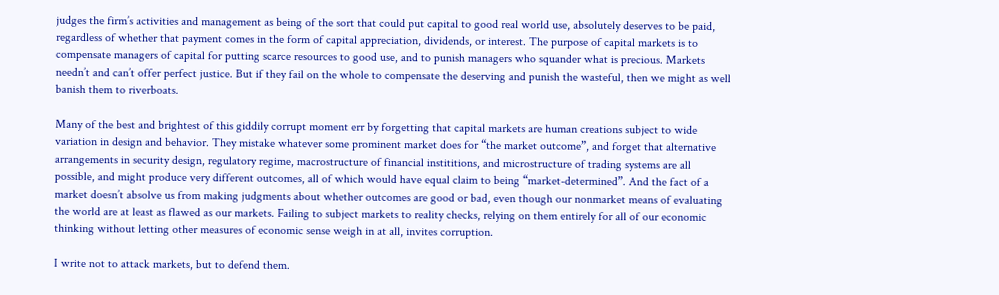judges the firm’s activities and management as being of the sort that could put capital to good real world use, absolutely deserves to be paid, regardless of whether that payment comes in the form of capital appreciation, dividends, or interest. The purpose of capital markets is to compensate managers of capital for putting scarce resources to good use, and to punish managers who squander what is precious. Markets needn’t and can’t offer perfect justice. But if they fail on the whole to compensate the deserving and punish the wasteful, then we might as well banish them to riverboats.

Many of the best and brightest of this giddily corrupt moment err by forgetting that capital markets are human creations subject to wide variation in design and behavior. They mistake whatever some prominent market does for “the market outcome”, and forget that alternative arrangements in security design, regulatory regime, macrostructure of financial instititions, and microstructure of trading systems are all possible, and might produce very different outcomes, all of which would have equal claim to being “market-determined”. And the fact of a market doesn’t absolve us from making judgments about whether outcomes are good or bad, even though our nonmarket means of evaluating the world are at least as flawed as our markets. Failing to subject markets to reality checks, relying on them entirely for all of our economic thinking without letting other measures of economic sense weigh in at all, invites corruption.

I write not to attack markets, but to defend them.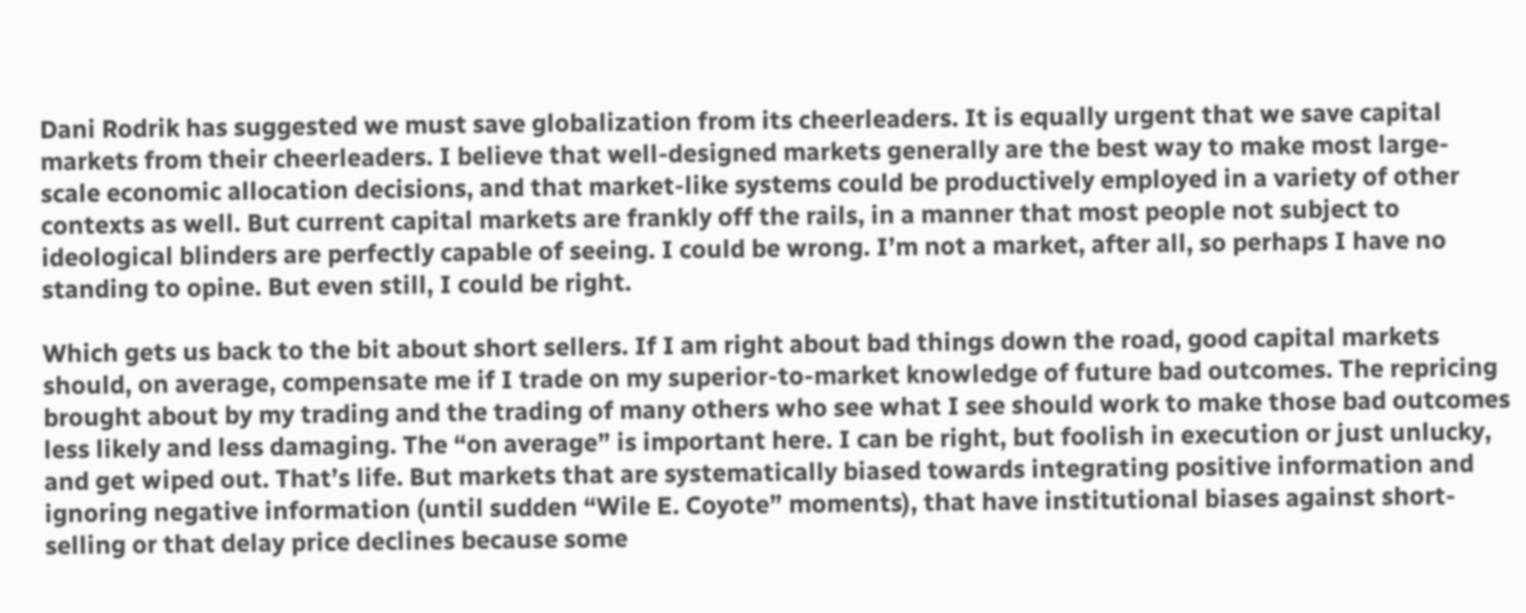Dani Rodrik has suggested we must save globalization from its cheerleaders. It is equally urgent that we save capital markets from their cheerleaders. I believe that well-designed markets generally are the best way to make most large-scale economic allocation decisions, and that market-like systems could be productively employed in a variety of other contexts as well. But current capital markets are frankly off the rails, in a manner that most people not subject to ideological blinders are perfectly capable of seeing. I could be wrong. I’m not a market, after all, so perhaps I have no standing to opine. But even still, I could be right.

Which gets us back to the bit about short sellers. If I am right about bad things down the road, good capital markets should, on average, compensate me if I trade on my superior-to-market knowledge of future bad outcomes. The repricing brought about by my trading and the trading of many others who see what I see should work to make those bad outcomes less likely and less damaging. The “on average” is important here. I can be right, but foolish in execution or just unlucky, and get wiped out. That’s life. But markets that are systematically biased towards integrating positive information and ignoring negative information (until sudden “Wile E. Coyote” moments), that have institutional biases against short-selling or that delay price declines because some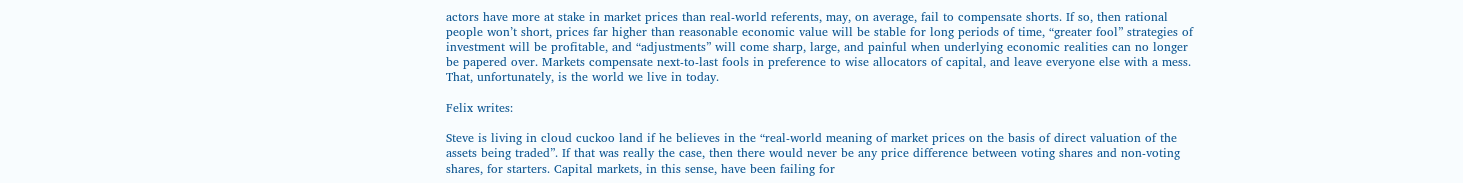actors have more at stake in market prices than real-world referents, may, on average, fail to compensate shorts. If so, then rational people won’t short, prices far higher than reasonable economic value will be stable for long periods of time, “greater fool” strategies of investment will be profitable, and “adjustments” will come sharp, large, and painful when underlying economic realities can no longer be papered over. Markets compensate next-to-last fools in preference to wise allocators of capital, and leave everyone else with a mess. That, unfortunately, is the world we live in today.

Felix writes:

Steve is living in cloud cuckoo land if he believes in the “real-world meaning of market prices on the basis of direct valuation of the assets being traded”. If that was really the case, then there would never be any price difference between voting shares and non-voting shares, for starters. Capital markets, in this sense, have been failing for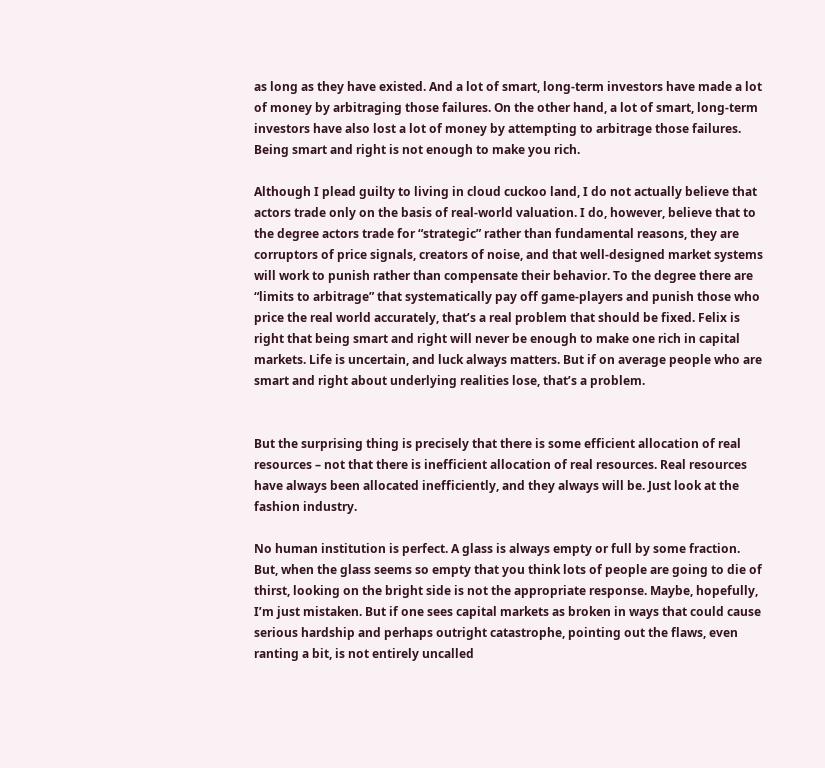as long as they have existed. And a lot of smart, long-term investors have made a lot of money by arbitraging those failures. On the other hand, a lot of smart, long-term investors have also lost a lot of money by attempting to arbitrage those failures. Being smart and right is not enough to make you rich.

Although I plead guilty to living in cloud cuckoo land, I do not actually believe that actors trade only on the basis of real-world valuation. I do, however, believe that to the degree actors trade for “strategic” rather than fundamental reasons, they are corruptors of price signals, creators of noise, and that well-designed market systems will work to punish rather than compensate their behavior. To the degree there are “limits to arbitrage” that systematically pay off game-players and punish those who price the real world accurately, that’s a real problem that should be fixed. Felix is right that being smart and right will never be enough to make one rich in capital markets. Life is uncertain, and luck always matters. But if on average people who are smart and right about underlying realities lose, that’s a problem.


But the surprising thing is precisely that there is some efficient allocation of real resources – not that there is inefficient allocation of real resources. Real resources have always been allocated inefficiently, and they always will be. Just look at the fashion industry.

No human institution is perfect. A glass is always empty or full by some fraction. But, when the glass seems so empty that you think lots of people are going to die of thirst, looking on the bright side is not the appropriate response. Maybe, hopefully, I’m just mistaken. But if one sees capital markets as broken in ways that could cause serious hardship and perhaps outright catastrophe, pointing out the flaws, even ranting a bit, is not entirely uncalled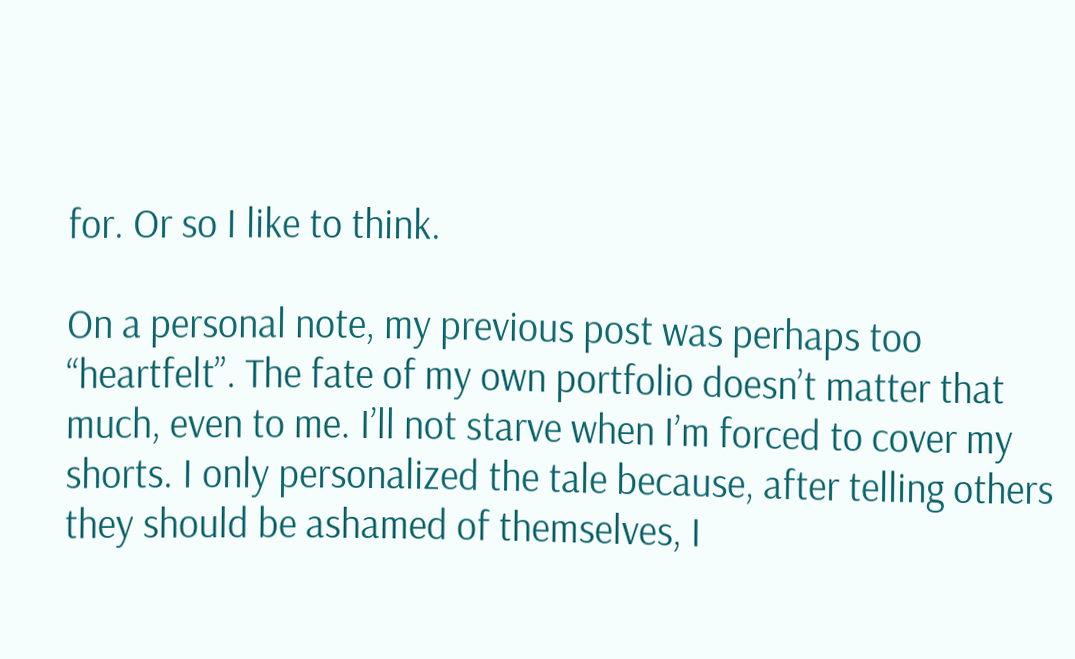for. Or so I like to think.

On a personal note, my previous post was perhaps too “heartfelt”. The fate of my own portfolio doesn’t matter that much, even to me. I’ll not starve when I’m forced to cover my shorts. I only personalized the tale because, after telling others they should be ashamed of themselves, I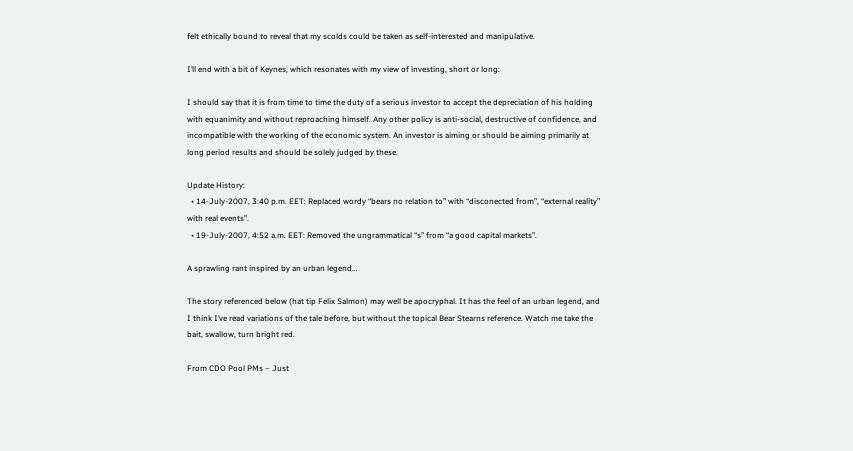felt ethically bound to reveal that my scolds could be taken as self-interested and manipulative.

I’ll end with a bit of Keynes, which resonates with my view of investing, short or long:

I should say that it is from time to time the duty of a serious investor to accept the depreciation of his holding with equanimity and without reproaching himself. Any other policy is anti-social, destructive of confidence, and incompatible with the working of the economic system. An investor is aiming or should be aiming primarily at long period results and should be solely judged by these.

Update History:
  • 14-July-2007, 3:40 p.m. EET: Replaced wordy “bears no relation to” with “disconected from”, “external reality” with real events”.
  • 19-July-2007, 4:52 a.m. EET: Removed the ungrammatical “s” from “a good capital markets”.

A sprawling rant inspired by an urban legend…

The story referenced below (hat tip Felix Salmon) may well be apocryphal. It has the feel of an urban legend, and I think I’ve read variations of the tale before, but without the topical Bear Stearns reference. Watch me take the bait, swallow, turn bright red.

From CDO Pool PMs – Just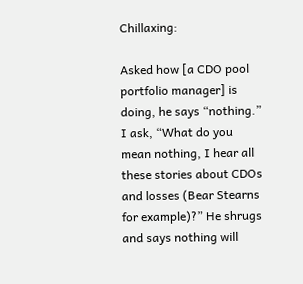Chillaxing:

Asked how [a CDO pool portfolio manager] is doing, he says “nothing.” I ask, “What do you mean nothing, I hear all these stories about CDOs and losses (Bear Stearns for example)?” He shrugs and says nothing will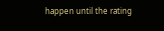happen until the rating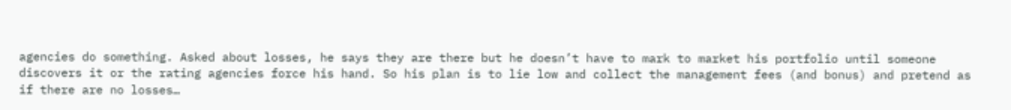agencies do something. Asked about losses, he says they are there but he doesn’t have to mark to market his portfolio until someone discovers it or the rating agencies force his hand. So his plan is to lie low and collect the management fees (and bonus) and pretend as if there are no losses…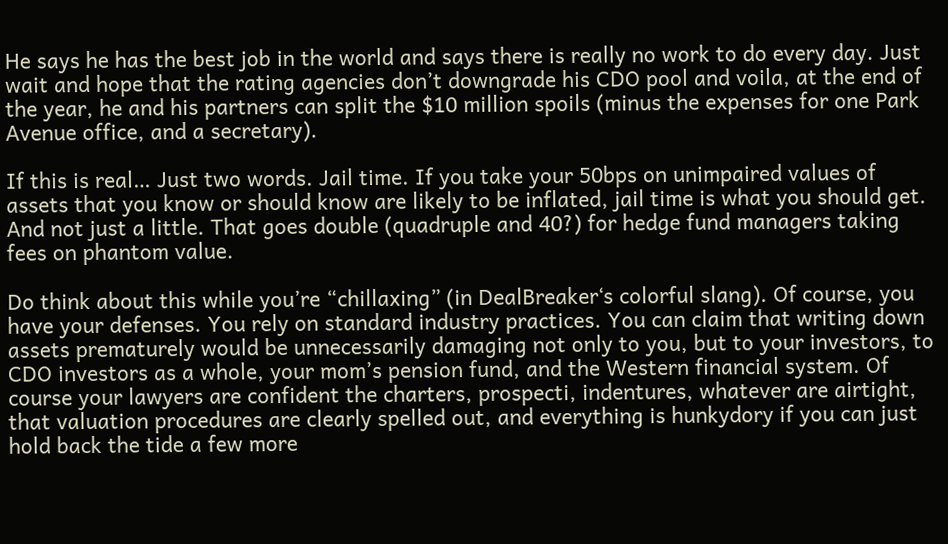He says he has the best job in the world and says there is really no work to do every day. Just wait and hope that the rating agencies don’t downgrade his CDO pool and voila, at the end of the year, he and his partners can split the $10 million spoils (minus the expenses for one Park Avenue office, and a secretary).

If this is real… Just two words. Jail time. If you take your 50bps on unimpaired values of assets that you know or should know are likely to be inflated, jail time is what you should get. And not just a little. That goes double (quadruple and 40?) for hedge fund managers taking fees on phantom value.

Do think about this while you’re “chillaxing” (in DealBreaker‘s colorful slang). Of course, you have your defenses. You rely on standard industry practices. You can claim that writing down assets prematurely would be unnecessarily damaging not only to you, but to your investors, to CDO investors as a whole, your mom’s pension fund, and the Western financial system. Of course your lawyers are confident the charters, prospecti, indentures, whatever are airtight, that valuation procedures are clearly spelled out, and everything is hunkydory if you can just hold back the tide a few more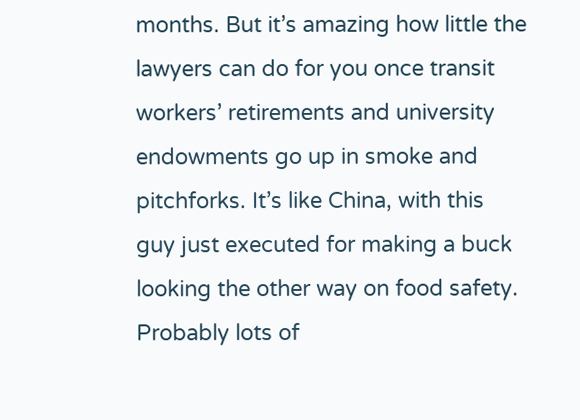months. But it’s amazing how little the lawyers can do for you once transit workers’ retirements and university endowments go up in smoke and pitchforks. It’s like China, with this guy just executed for making a buck looking the other way on food safety. Probably lots of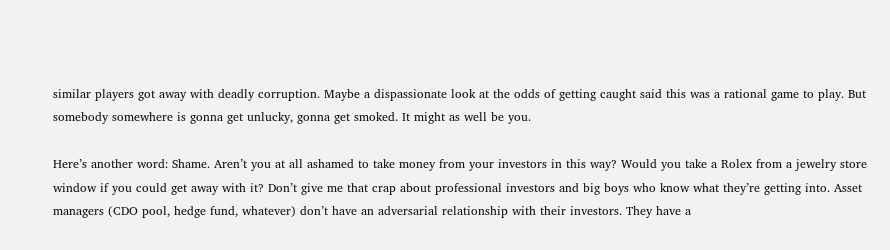similar players got away with deadly corruption. Maybe a dispassionate look at the odds of getting caught said this was a rational game to play. But somebody somewhere is gonna get unlucky, gonna get smoked. It might as well be you.

Here’s another word: Shame. Aren’t you at all ashamed to take money from your investors in this way? Would you take a Rolex from a jewelry store window if you could get away with it? Don’t give me that crap about professional investors and big boys who know what they’re getting into. Asset managers (CDO pool, hedge fund, whatever) don’t have an adversarial relationship with their investors. They have a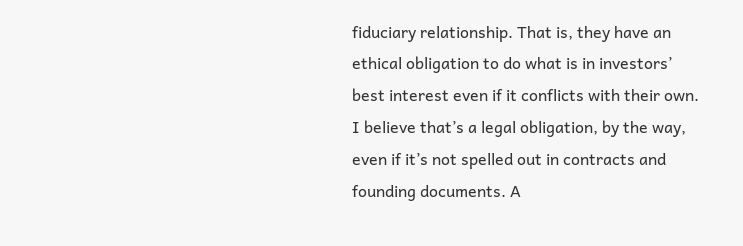fiduciary relationship. That is, they have an ethical obligation to do what is in investors’ best interest even if it conflicts with their own. I believe that’s a legal obligation, by the way, even if it’s not spelled out in contracts and founding documents. A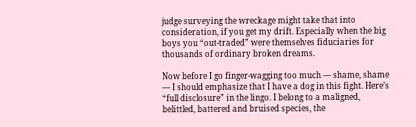judge surveying the wreckage might take that into consideration, if you get my drift. Especially when the big boys you “out-traded” were themselves fiduciaries for thousands of ordinary broken dreams.

Now before I go finger-wagging too much — shame, shame — I should emphasize that I have a dog in this fight. Here’s “full disclosure” in the lingo. I belong to a maligned, belittled, battered and bruised species, the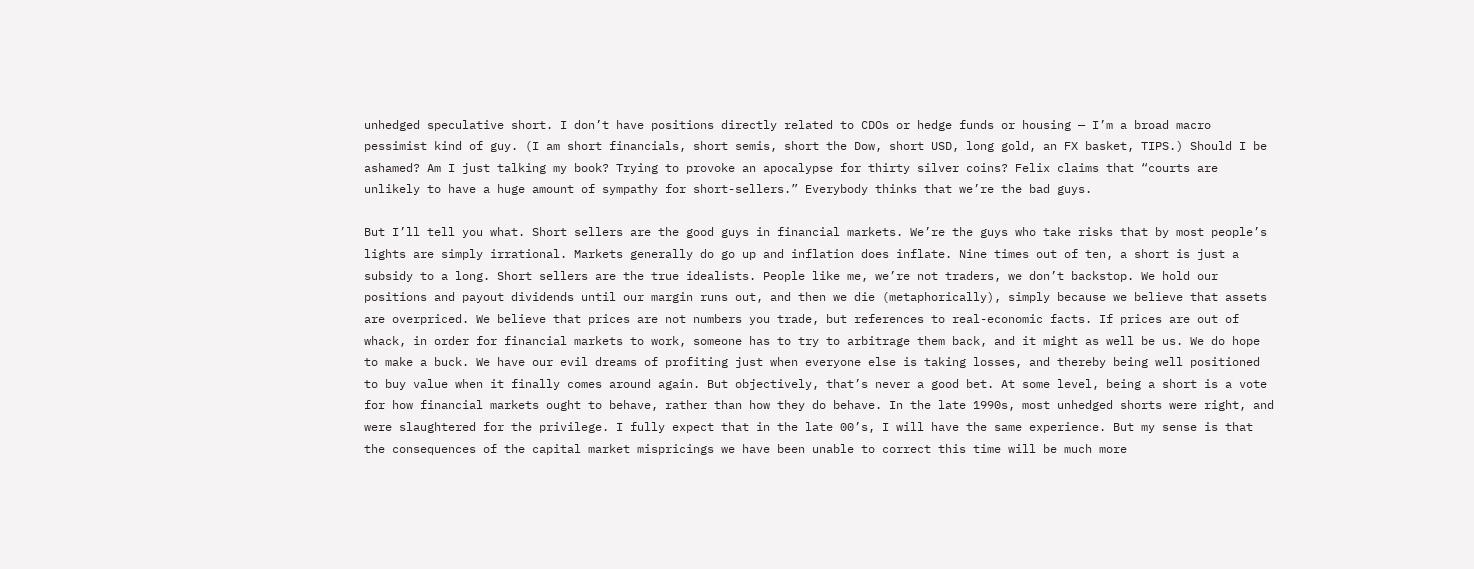unhedged speculative short. I don’t have positions directly related to CDOs or hedge funds or housing — I’m a broad macro pessimist kind of guy. (I am short financials, short semis, short the Dow, short USD, long gold, an FX basket, TIPS.) Should I be ashamed? Am I just talking my book? Trying to provoke an apocalypse for thirty silver coins? Felix claims that “courts are unlikely to have a huge amount of sympathy for short-sellers.” Everybody thinks that we’re the bad guys.

But I’ll tell you what. Short sellers are the good guys in financial markets. We’re the guys who take risks that by most people’s lights are simply irrational. Markets generally do go up and inflation does inflate. Nine times out of ten, a short is just a subsidy to a long. Short sellers are the true idealists. People like me, we’re not traders, we don’t backstop. We hold our positions and payout dividends until our margin runs out, and then we die (metaphorically), simply because we believe that assets are overpriced. We believe that prices are not numbers you trade, but references to real-economic facts. If prices are out of whack, in order for financial markets to work, someone has to try to arbitrage them back, and it might as well be us. We do hope to make a buck. We have our evil dreams of profiting just when everyone else is taking losses, and thereby being well positioned to buy value when it finally comes around again. But objectively, that’s never a good bet. At some level, being a short is a vote for how financial markets ought to behave, rather than how they do behave. In the late 1990s, most unhedged shorts were right, and were slaughtered for the privilege. I fully expect that in the late 00’s, I will have the same experience. But my sense is that the consequences of the capital market mispricings we have been unable to correct this time will be much more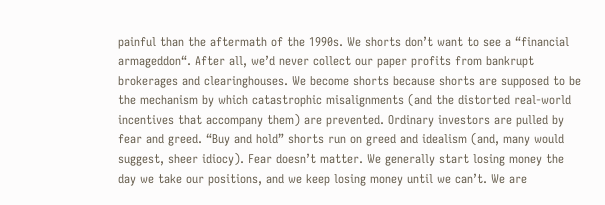painful than the aftermath of the 1990s. We shorts don’t want to see a “financial armageddon“. After all, we’d never collect our paper profits from bankrupt brokerages and clearinghouses. We become shorts because shorts are supposed to be the mechanism by which catastrophic misalignments (and the distorted real-world incentives that accompany them) are prevented. Ordinary investors are pulled by fear and greed. “Buy and hold” shorts run on greed and idealism (and, many would suggest, sheer idiocy). Fear doesn’t matter. We generally start losing money the day we take our positions, and we keep losing money until we can’t. We are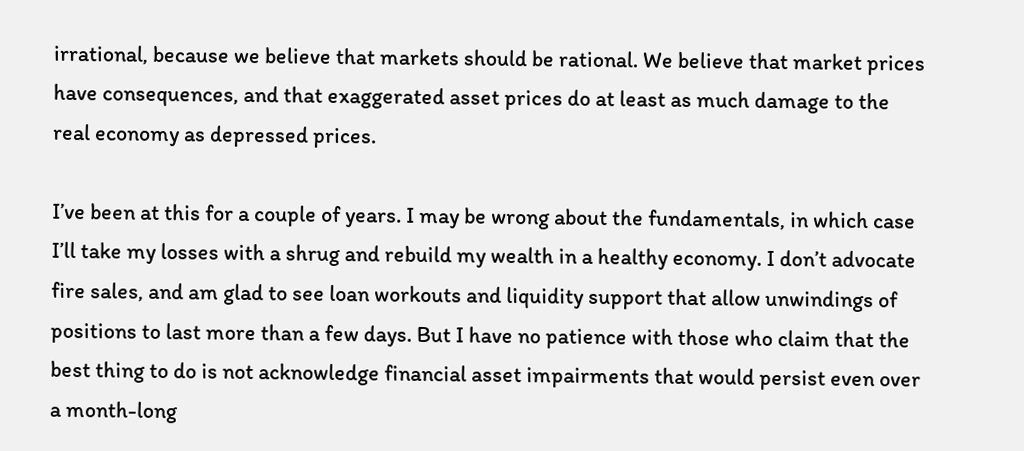irrational, because we believe that markets should be rational. We believe that market prices have consequences, and that exaggerated asset prices do at least as much damage to the real economy as depressed prices.

I’ve been at this for a couple of years. I may be wrong about the fundamentals, in which case I’ll take my losses with a shrug and rebuild my wealth in a healthy economy. I don’t advocate fire sales, and am glad to see loan workouts and liquidity support that allow unwindings of positions to last more than a few days. But I have no patience with those who claim that the best thing to do is not acknowledge financial asset impairments that would persist even over a month-long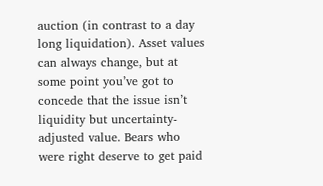auction (in contrast to a day long liquidation). Asset values can always change, but at some point you’ve got to concede that the issue isn’t liquidity but uncertainty-adjusted value. Bears who were right deserve to get paid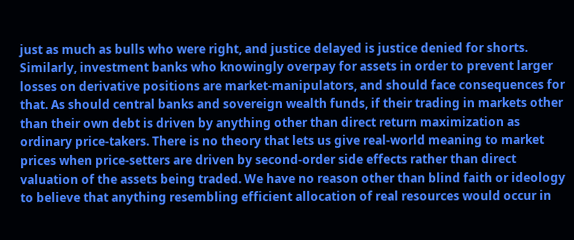just as much as bulls who were right, and justice delayed is justice denied for shorts. Similarly, investment banks who knowingly overpay for assets in order to prevent larger losses on derivative positions are market-manipulators, and should face consequences for that. As should central banks and sovereign wealth funds, if their trading in markets other than their own debt is driven by anything other than direct return maximization as ordinary price-takers. There is no theory that lets us give real-world meaning to market prices when price-setters are driven by second-order side effects rather than direct valuation of the assets being traded. We have no reason other than blind faith or ideology to believe that anything resembling efficient allocation of real resources would occur in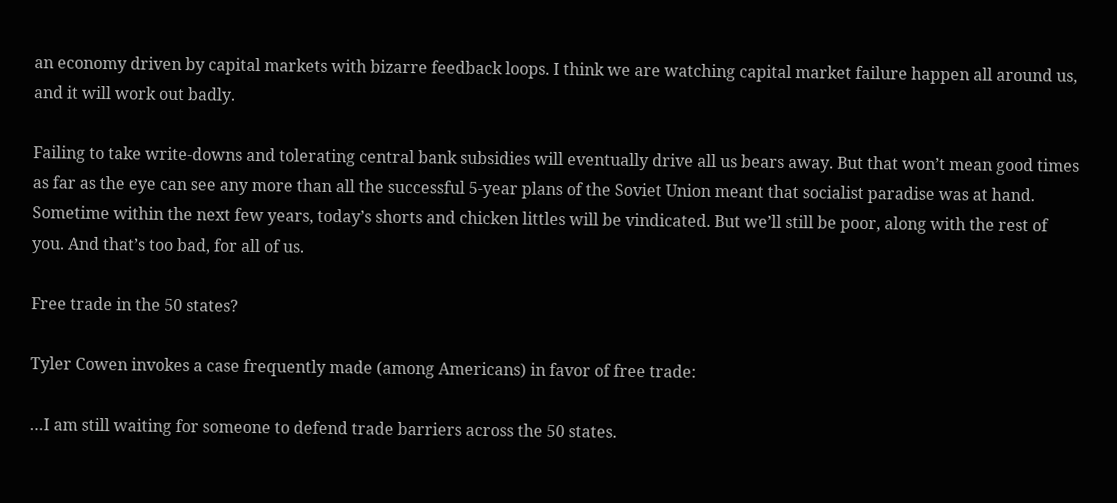an economy driven by capital markets with bizarre feedback loops. I think we are watching capital market failure happen all around us, and it will work out badly.

Failing to take write-downs and tolerating central bank subsidies will eventually drive all us bears away. But that won’t mean good times as far as the eye can see any more than all the successful 5-year plans of the Soviet Union meant that socialist paradise was at hand. Sometime within the next few years, today’s shorts and chicken littles will be vindicated. But we’ll still be poor, along with the rest of you. And that’s too bad, for all of us.

Free trade in the 50 states?

Tyler Cowen invokes a case frequently made (among Americans) in favor of free trade:

…I am still waiting for someone to defend trade barriers across the 50 states.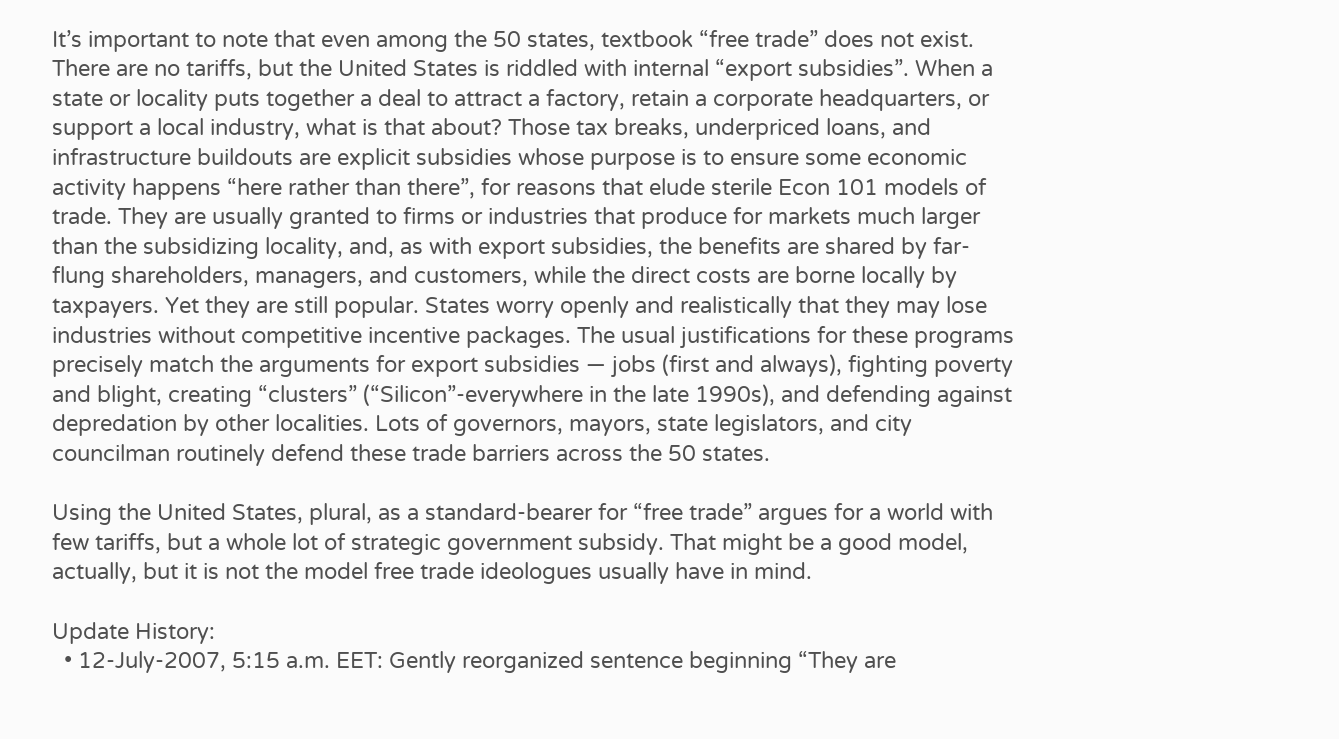It’s important to note that even among the 50 states, textbook “free trade” does not exist. There are no tariffs, but the United States is riddled with internal “export subsidies”. When a state or locality puts together a deal to attract a factory, retain a corporate headquarters, or support a local industry, what is that about? Those tax breaks, underpriced loans, and infrastructure buildouts are explicit subsidies whose purpose is to ensure some economic activity happens “here rather than there”, for reasons that elude sterile Econ 101 models of trade. They are usually granted to firms or industries that produce for markets much larger than the subsidizing locality, and, as with export subsidies, the benefits are shared by far-flung shareholders, managers, and customers, while the direct costs are borne locally by taxpayers. Yet they are still popular. States worry openly and realistically that they may lose industries without competitive incentive packages. The usual justifications for these programs precisely match the arguments for export subsidies — jobs (first and always), fighting poverty and blight, creating “clusters” (“Silicon”-everywhere in the late 1990s), and defending against depredation by other localities. Lots of governors, mayors, state legislators, and city councilman routinely defend these trade barriers across the 50 states.

Using the United States, plural, as a standard-bearer for “free trade” argues for a world with few tariffs, but a whole lot of strategic government subsidy. That might be a good model, actually, but it is not the model free trade ideologues usually have in mind.

Update History:
  • 12-July-2007, 5:15 a.m. EET: Gently reorganized sentence beginning “They are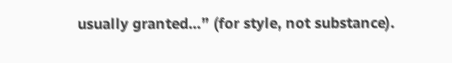usually granted…” (for style, not substance).